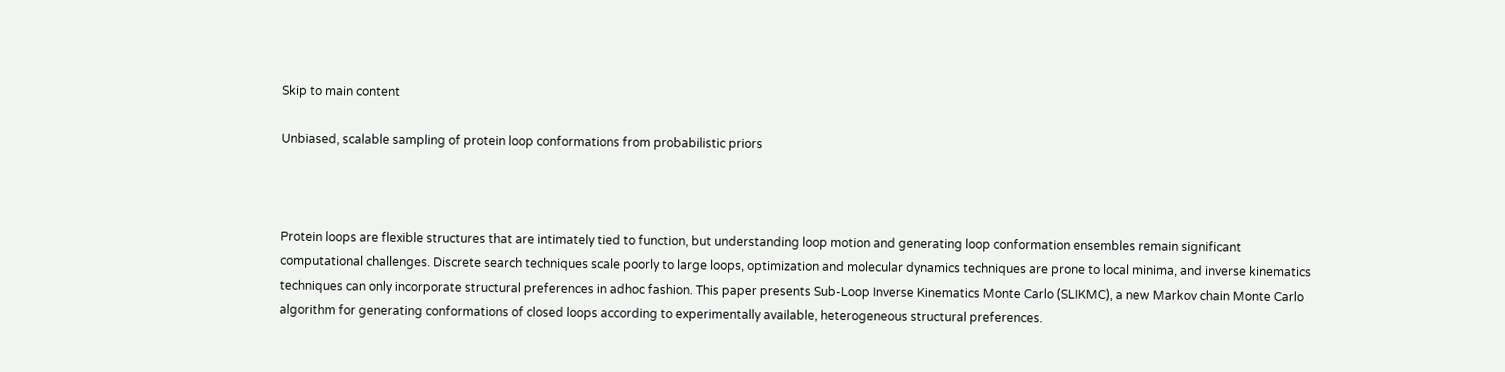Skip to main content

Unbiased, scalable sampling of protein loop conformations from probabilistic priors



Protein loops are flexible structures that are intimately tied to function, but understanding loop motion and generating loop conformation ensembles remain significant computational challenges. Discrete search techniques scale poorly to large loops, optimization and molecular dynamics techniques are prone to local minima, and inverse kinematics techniques can only incorporate structural preferences in adhoc fashion. This paper presents Sub-Loop Inverse Kinematics Monte Carlo (SLIKMC), a new Markov chain Monte Carlo algorithm for generating conformations of closed loops according to experimentally available, heterogeneous structural preferences.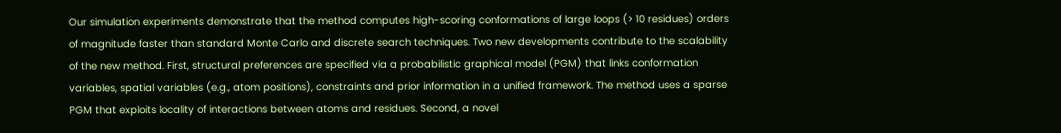Our simulation experiments demonstrate that the method computes high-scoring conformations of large loops (> 10 residues) orders of magnitude faster than standard Monte Carlo and discrete search techniques. Two new developments contribute to the scalability of the new method. First, structural preferences are specified via a probabilistic graphical model (PGM) that links conformation variables, spatial variables (e.g., atom positions), constraints and prior information in a unified framework. The method uses a sparse PGM that exploits locality of interactions between atoms and residues. Second, a novel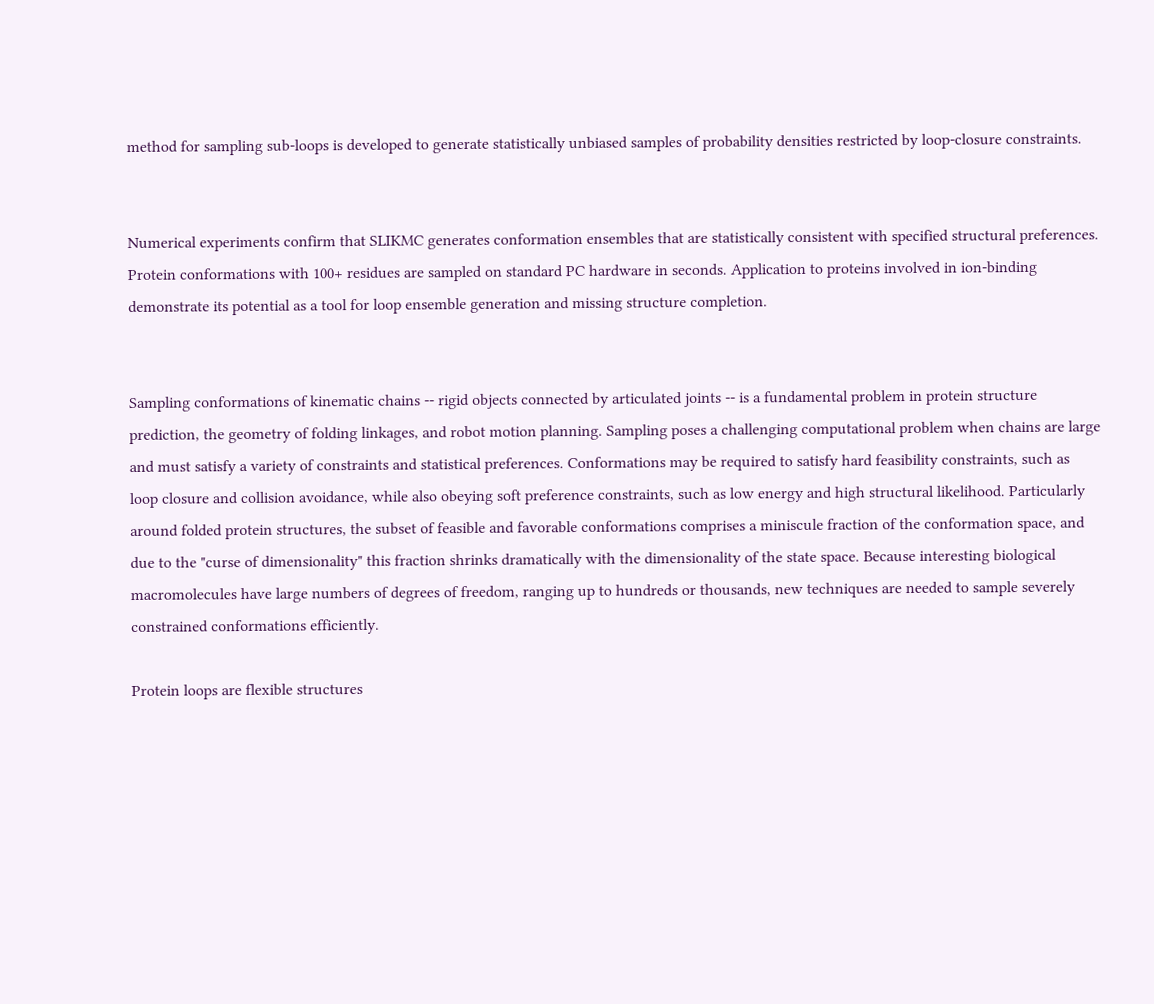method for sampling sub-loops is developed to generate statistically unbiased samples of probability densities restricted by loop-closure constraints.


Numerical experiments confirm that SLIKMC generates conformation ensembles that are statistically consistent with specified structural preferences. Protein conformations with 100+ residues are sampled on standard PC hardware in seconds. Application to proteins involved in ion-binding demonstrate its potential as a tool for loop ensemble generation and missing structure completion.


Sampling conformations of kinematic chains -- rigid objects connected by articulated joints -- is a fundamental problem in protein structure prediction, the geometry of folding linkages, and robot motion planning. Sampling poses a challenging computational problem when chains are large and must satisfy a variety of constraints and statistical preferences. Conformations may be required to satisfy hard feasibility constraints, such as loop closure and collision avoidance, while also obeying soft preference constraints, such as low energy and high structural likelihood. Particularly around folded protein structures, the subset of feasible and favorable conformations comprises a miniscule fraction of the conformation space, and due to the "curse of dimensionality" this fraction shrinks dramatically with the dimensionality of the state space. Because interesting biological macromolecules have large numbers of degrees of freedom, ranging up to hundreds or thousands, new techniques are needed to sample severely constrained conformations efficiently.

Protein loops are flexible structures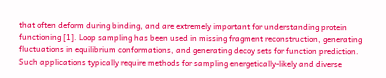that often deform during binding, and are extremely important for understanding protein functioning [1]. Loop sampling has been used in missing fragment reconstruction, generating fluctuations in equilibrium conformations, and generating decoy sets for function prediction. Such applications typically require methods for sampling energetically-likely and diverse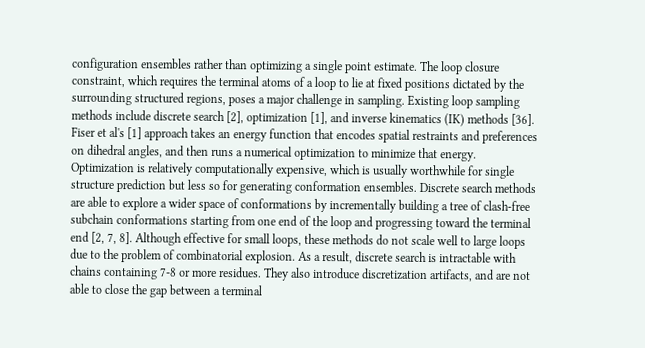configuration ensembles rather than optimizing a single point estimate. The loop closure constraint, which requires the terminal atoms of a loop to lie at fixed positions dictated by the surrounding structured regions, poses a major challenge in sampling. Existing loop sampling methods include discrete search [2], optimization [1], and inverse kinematics (IK) methods [36]. Fiser et al's [1] approach takes an energy function that encodes spatial restraints and preferences on dihedral angles, and then runs a numerical optimization to minimize that energy. Optimization is relatively computationally expensive, which is usually worthwhile for single structure prediction but less so for generating conformation ensembles. Discrete search methods are able to explore a wider space of conformations by incrementally building a tree of clash-free subchain conformations starting from one end of the loop and progressing toward the terminal end [2, 7, 8]. Although effective for small loops, these methods do not scale well to large loops due to the problem of combinatorial explosion. As a result, discrete search is intractable with chains containing 7-8 or more residues. They also introduce discretization artifacts, and are not able to close the gap between a terminal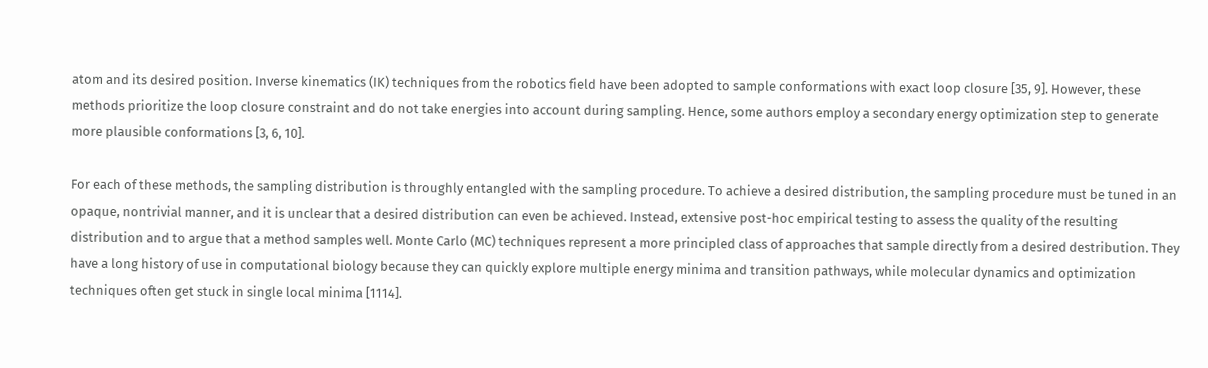atom and its desired position. Inverse kinematics (IK) techniques from the robotics field have been adopted to sample conformations with exact loop closure [35, 9]. However, these methods prioritize the loop closure constraint and do not take energies into account during sampling. Hence, some authors employ a secondary energy optimization step to generate more plausible conformations [3, 6, 10].

For each of these methods, the sampling distribution is throughly entangled with the sampling procedure. To achieve a desired distribution, the sampling procedure must be tuned in an opaque, nontrivial manner, and it is unclear that a desired distribution can even be achieved. Instead, extensive post-hoc empirical testing to assess the quality of the resulting distribution and to argue that a method samples well. Monte Carlo (MC) techniques represent a more principled class of approaches that sample directly from a desired destribution. They have a long history of use in computational biology because they can quickly explore multiple energy minima and transition pathways, while molecular dynamics and optimization techniques often get stuck in single local minima [1114].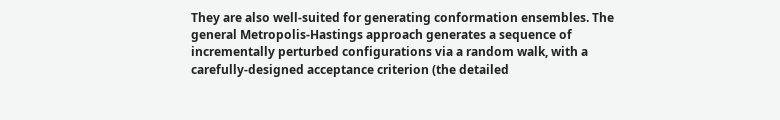They are also well-suited for generating conformation ensembles. The general Metropolis-Hastings approach generates a sequence of incrementally perturbed configurations via a random walk, with a carefully-designed acceptance criterion (the detailed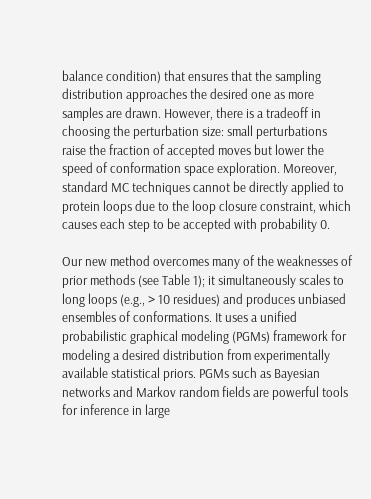balance condition) that ensures that the sampling distribution approaches the desired one as more samples are drawn. However, there is a tradeoff in choosing the perturbation size: small perturbations raise the fraction of accepted moves but lower the speed of conformation space exploration. Moreover, standard MC techniques cannot be directly applied to protein loops due to the loop closure constraint, which causes each step to be accepted with probability 0.

Our new method overcomes many of the weaknesses of prior methods (see Table 1); it simultaneously scales to long loops (e.g., > 10 residues) and produces unbiased ensembles of conformations. It uses a unified probabilistic graphical modeling (PGMs) framework for modeling a desired distribution from experimentally available statistical priors. PGMs such as Bayesian networks and Markov random fields are powerful tools for inference in large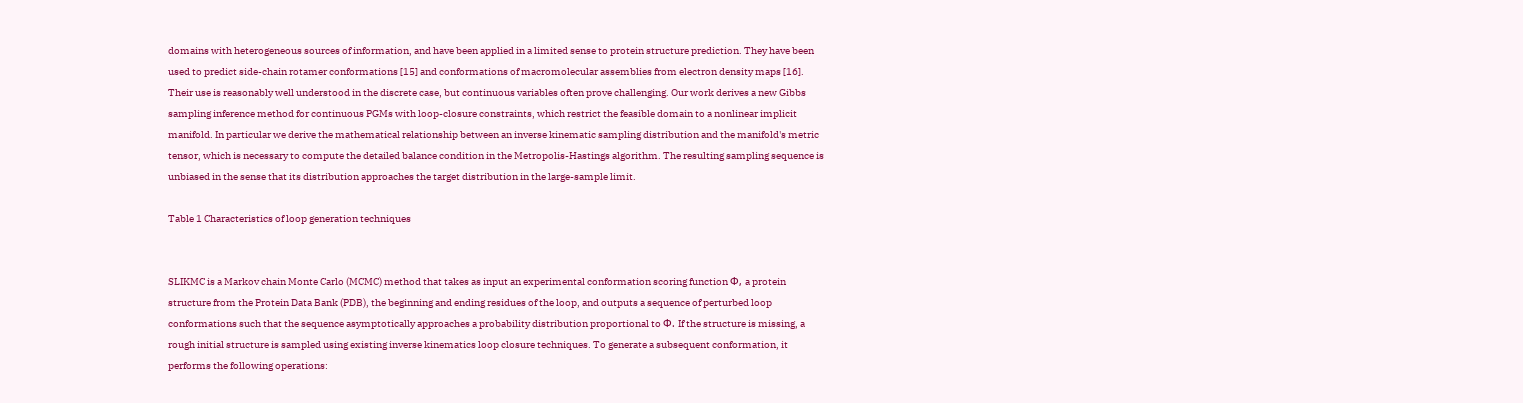domains with heterogeneous sources of information, and have been applied in a limited sense to protein structure prediction. They have been used to predict side-chain rotamer conformations [15] and conformations of macromolecular assemblies from electron density maps [16]. Their use is reasonably well understood in the discrete case, but continuous variables often prove challenging. Our work derives a new Gibbs sampling inference method for continuous PGMs with loop-closure constraints, which restrict the feasible domain to a nonlinear implicit manifold. In particular we derive the mathematical relationship between an inverse kinematic sampling distribution and the manifold's metric tensor, which is necessary to compute the detailed balance condition in the Metropolis-Hastings algorithm. The resulting sampling sequence is unbiased in the sense that its distribution approaches the target distribution in the large-sample limit.

Table 1 Characteristics of loop generation techniques


SLIKMC is a Markov chain Monte Carlo (MCMC) method that takes as input an experimental conformation scoring function Φ, a protein structure from the Protein Data Bank (PDB), the beginning and ending residues of the loop, and outputs a sequence of perturbed loop conformations such that the sequence asymptotically approaches a probability distribution proportional to Φ. If the structure is missing, a rough initial structure is sampled using existing inverse kinematics loop closure techniques. To generate a subsequent conformation, it performs the following operations: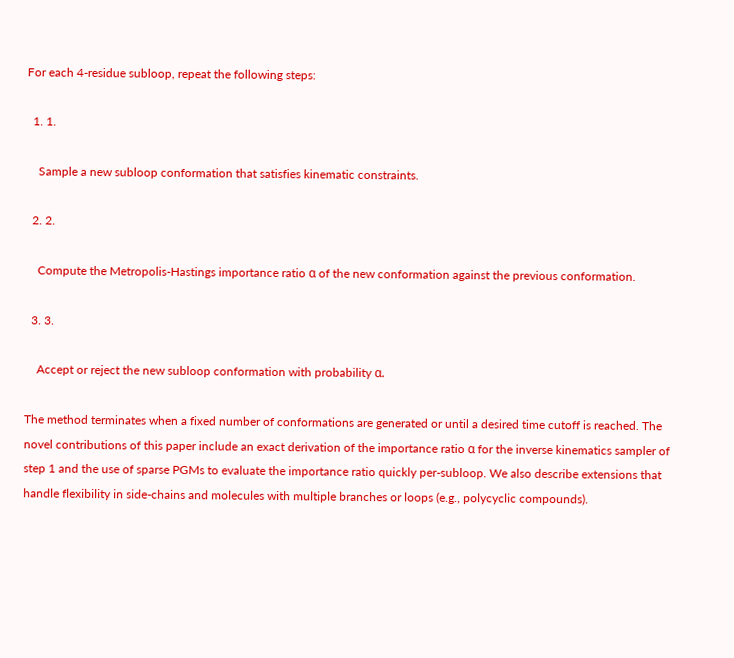For each 4-residue subloop, repeat the following steps:

  1. 1.

    Sample a new subloop conformation that satisfies kinematic constraints.

  2. 2.

    Compute the Metropolis-Hastings importance ratio α of the new conformation against the previous conformation.

  3. 3.

    Accept or reject the new subloop conformation with probability α.

The method terminates when a fixed number of conformations are generated or until a desired time cutoff is reached. The novel contributions of this paper include an exact derivation of the importance ratio α for the inverse kinematics sampler of step 1 and the use of sparse PGMs to evaluate the importance ratio quickly per-subloop. We also describe extensions that handle flexibility in side-chains and molecules with multiple branches or loops (e.g., polycyclic compounds).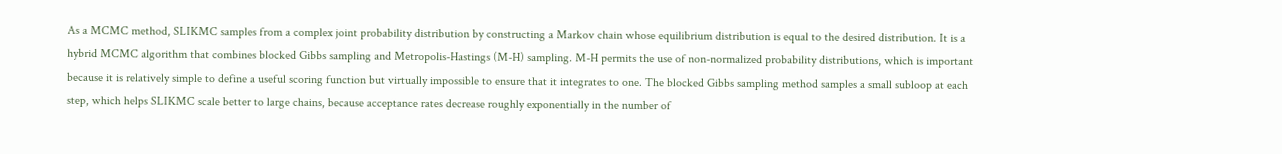As a MCMC method, SLIKMC samples from a complex joint probability distribution by constructing a Markov chain whose equilibrium distribution is equal to the desired distribution. It is a hybrid MCMC algorithm that combines blocked Gibbs sampling and Metropolis-Hastings (M-H) sampling. M-H permits the use of non-normalized probability distributions, which is important because it is relatively simple to define a useful scoring function but virtually impossible to ensure that it integrates to one. The blocked Gibbs sampling method samples a small subloop at each step, which helps SLIKMC scale better to large chains, because acceptance rates decrease roughly exponentially in the number of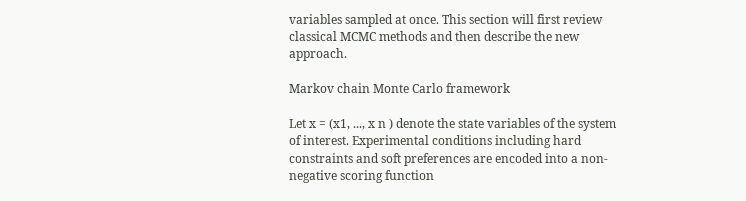variables sampled at once. This section will first review classical MCMC methods and then describe the new approach.

Markov chain Monte Carlo framework

Let x = (x1, ..., x n ) denote the state variables of the system of interest. Experimental conditions including hard constraints and soft preferences are encoded into a non-negative scoring function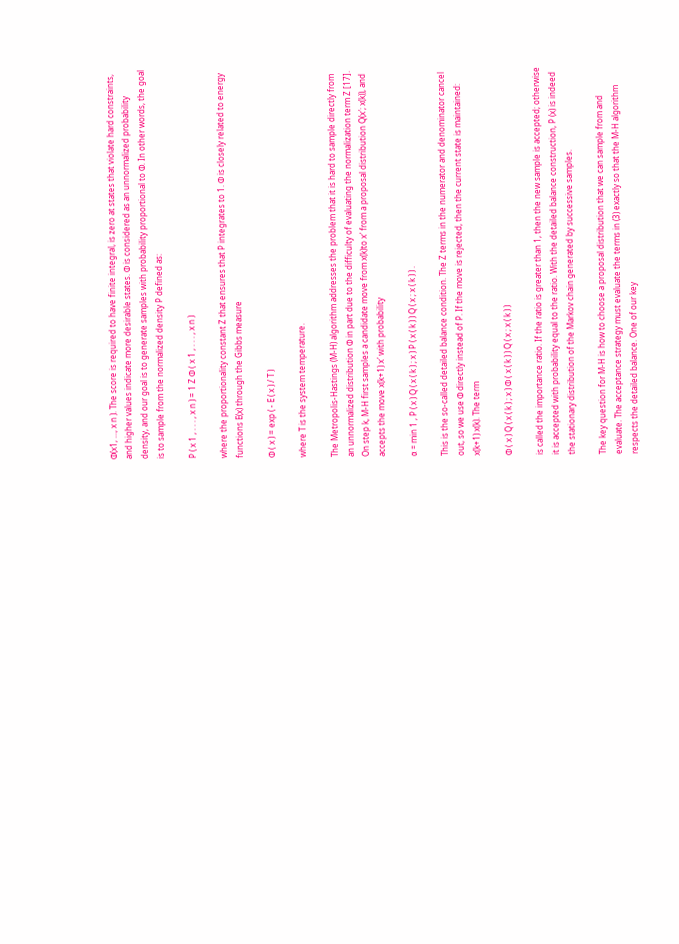Φ(x1, ..., x n ). The score is required to have finite integral, is zero at states that violate hard constraints, and higher values indicate more desirable states. Φ is considered as an unnormalized probability density, and our goal is to generate samples with probability proportional to Φ. In other words, the goal is to sample from the normalized density P defined as:

P ( x 1 , . . . , x n ) = 1 Z Φ ( x 1 , . . . , x n )

where the proportionality constant Z that ensures that P integrates to 1. Φ is closely related to energy functions E(x) through the Gibbs measure

Φ ( x ) = exp ( - E ( x ) / T )

where T is the system temperature.

The Metropolis-Hastings (M-H) algorithm addresses the problem that it is hard to sample directly from an unnormalized distribution Φ in part due to the difficulty of evaluating the normalization term Z [17]. On step k, M-H first samples a candidate move from x(k)to x′ from a proposal distribution Q(x′; x(k)), and accepts the move x(k+1) x′ with probability

α = min 1 , P ( x ) Q ( x ( k ) ; x ) P ( x ( k ) ) Q ( x ; x ( k ) ) .

This is the so-called detailed balance condition. The Z terms in the numerator and denominator cancel out, so we use Φ directly instead of P. If the move is rejected, then the current state is maintained: x(k+1) x(k). The term

Φ ( x ) Q ( x ( k ) ; x ) Φ ( x ( k ) ) Q ( x ; x ( k ) )

is called the importance ratio. If the ratio is greater than 1, then the new sample is accepted; otherwise it is accepted with probability equal to the ratio. With the detailed balance construction, P (x) is indeed the stationary distribution of the Markov chain generated by successive samples.

The key question for M-H is how to choose a proposal distribution that we can sample from and evaluate. The acceptance strategy must evaluate the terms in (3) exactly so that the M-H algorithm respects the detailed balance. One of our key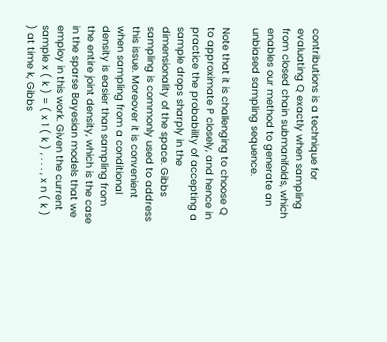contributions is a technique for evaluating Q exactly when sampling from closed chain submanifolds, which enables our method to generate an unbiased sampling sequence.

Note that it is challenging to choose Q to approximate P closely, and hence in practice the probability of accepting a sample drops sharply in the dimensionality of the space. Gibbs sampling is commonly used to address this issue. Moreover it is convenient when sampling from a conditional density is easier than sampling from the entire joint density, which is the case in the sparse Bayesian models that we employ in this work. Given the current sample x ( k ) = ( x 1 ( k ) , . . . , x n ( k ) ) at time k, Gibbs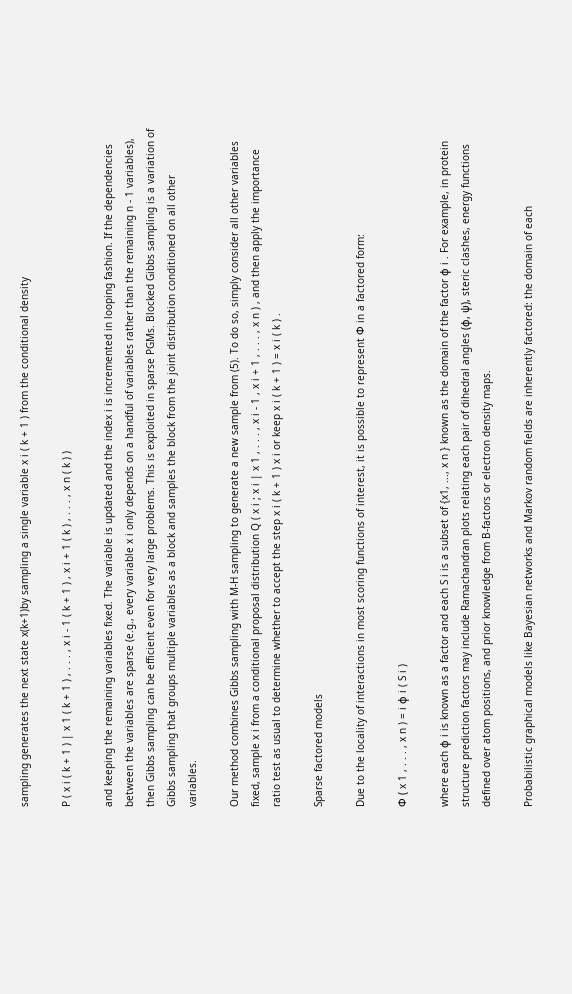sampling generates the next state x(k+1)by sampling a single variable x i ( k + 1 ) from the conditional density

P ( x i ( k + 1 ) | x 1 ( k + 1 ) , . . . , x i - 1 ( k + 1 ) , x i + 1 ( k ) , . . . , x n ( k ) )

and keeping the remaining variables fixed. The variable is updated and the index i is incremented in looping fashion. If the dependencies between the variables are sparse (e.g., every variable x i only depends on a handful of variables rather than the remaining n - 1 variables), then Gibbs sampling can be efficient even for very large problems. This is exploited in sparse PGMs. Blocked Gibbs sampling is a variation of Gibbs sampling that groups multiple variables as a block and samples the block from the joint distribution conditioned on all other variables.

Our method combines Gibbs sampling with M-H sampling to generate a new sample from (5). To do so, simply consider all other variables fixed, sample x i from a conditional proposal distribution Q ( x i ; x i | x 1 , . . . , x i - 1 , x i + 1 , . . . , x n ) , and then apply the importance ratio test as usual to determine whether to accept the step x i ( k + 1 ) x i or keep x i ( k + 1 ) = x i ( k ) .

Sparse factored models

Due to the locality of interactions in most scoring functions of interest, it is possible to represent Φ in a factored form:

Φ ( x 1 , . . . , x n ) = i ϕ i ( S i )

where each ϕ i is known as a factor and each S i is a subset of {x1, ..., x n } known as the domain of the factor ϕ i . For example, in protein structure prediction factors may include Ramachandran plots relating each pair of dihedral angles (φ, ψ), steric clashes, energy functions defined over atom positions, and prior knowledge from B-factors or electron density maps.

Probabilistic graphical models like Bayesian networks and Markov random fields are inherently factored: the domain of each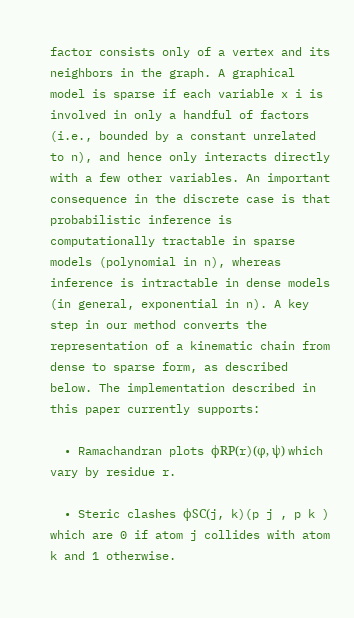factor consists only of a vertex and its neighbors in the graph. A graphical model is sparse if each variable x i is involved in only a handful of factors (i.e., bounded by a constant unrelated to n), and hence only interacts directly with a few other variables. An important consequence in the discrete case is that probabilistic inference is computationally tractable in sparse models (polynomial in n), whereas inference is intractable in dense models (in general, exponential in n). A key step in our method converts the representation of a kinematic chain from dense to sparse form, as described below. The implementation described in this paper currently supports:

  • Ramachandran plots ϕRP(r)(φ, ψ) which vary by residue r.

  • Steric clashes ϕSC(j, k)(p j , p k ) which are 0 if atom j collides with atom k and 1 otherwise.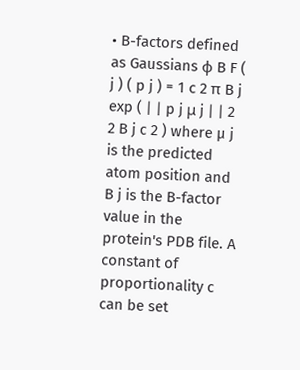• B-factors defined as Gaussians ϕ B F ( j ) ( p j ) = 1 c 2 π B j exp ( | | p j μ j | | 2 2 B j c 2 ) where µ j is the predicted atom position and B j is the B-factor value in the protein's PDB file. A constant of proportionality c can be set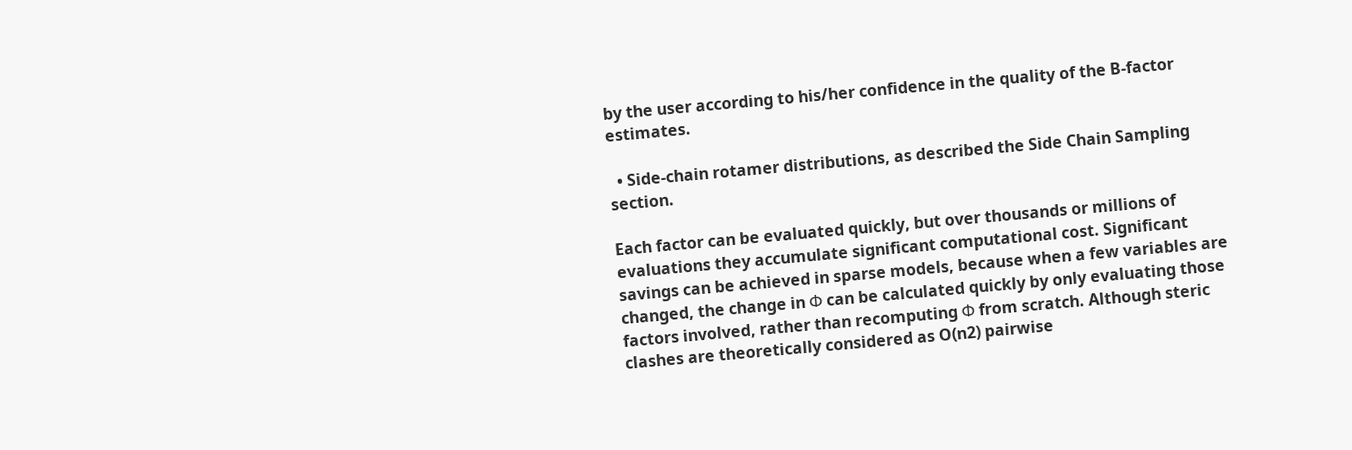by the user according to his/her confidence in the quality of the B-factor estimates.

  • Side-chain rotamer distributions, as described the Side Chain Sampling section.

Each factor can be evaluated quickly, but over thousands or millions of evaluations they accumulate significant computational cost. Significant savings can be achieved in sparse models, because when a few variables are changed, the change in Φ can be calculated quickly by only evaluating those factors involved, rather than recomputing Φ from scratch. Although steric clashes are theoretically considered as O(n2) pairwise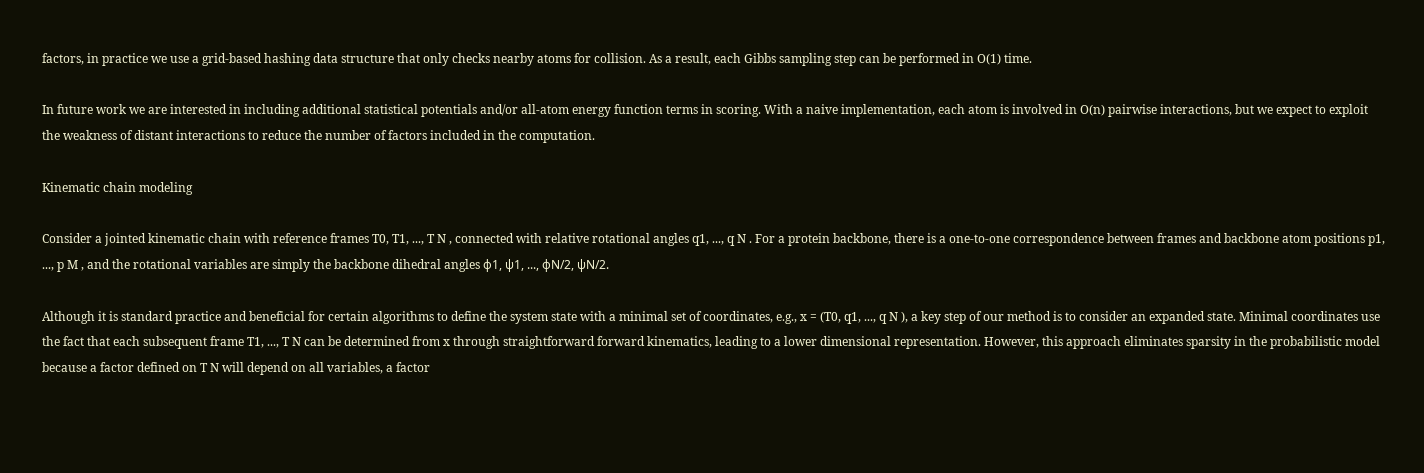factors, in practice we use a grid-based hashing data structure that only checks nearby atoms for collision. As a result, each Gibbs sampling step can be performed in O(1) time.

In future work we are interested in including additional statistical potentials and/or all-atom energy function terms in scoring. With a naive implementation, each atom is involved in O(n) pairwise interactions, but we expect to exploit the weakness of distant interactions to reduce the number of factors included in the computation.

Kinematic chain modeling

Consider a jointed kinematic chain with reference frames T0, T1, ..., T N , connected with relative rotational angles q1, ..., q N . For a protein backbone, there is a one-to-one correspondence between frames and backbone atom positions p1, ..., p M , and the rotational variables are simply the backbone dihedral angles φ1, ψ1, ..., φN/2, ψN/2.

Although it is standard practice and beneficial for certain algorithms to define the system state with a minimal set of coordinates, e.g., x = (T0, q1, ..., q N ), a key step of our method is to consider an expanded state. Minimal coordinates use the fact that each subsequent frame T1, ..., T N can be determined from x through straightforward forward kinematics, leading to a lower dimensional representation. However, this approach eliminates sparsity in the probabilistic model because a factor defined on T N will depend on all variables, a factor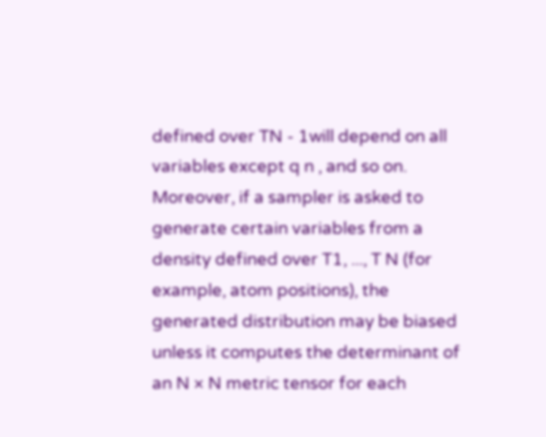defined over TN - 1will depend on all variables except q n , and so on. Moreover, if a sampler is asked to generate certain variables from a density defined over T1, ..., T N (for example, atom positions), the generated distribution may be biased unless it computes the determinant of an N × N metric tensor for each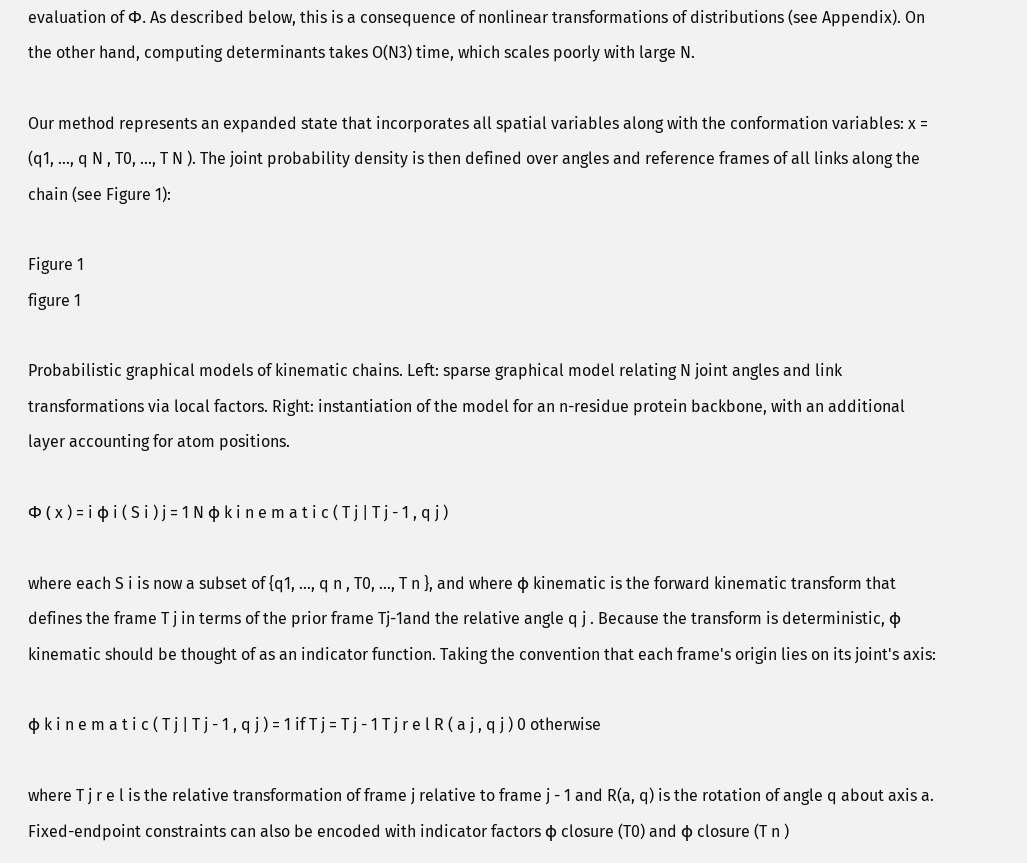evaluation of Φ. As described below, this is a consequence of nonlinear transformations of distributions (see Appendix). On the other hand, computing determinants takes O(N3) time, which scales poorly with large N.

Our method represents an expanded state that incorporates all spatial variables along with the conformation variables: x = (q1, ..., q N , T0, ..., T N ). The joint probability density is then defined over angles and reference frames of all links along the chain (see Figure 1):

Figure 1
figure 1

Probabilistic graphical models of kinematic chains. Left: sparse graphical model relating N joint angles and link transformations via local factors. Right: instantiation of the model for an n-residue protein backbone, with an additional layer accounting for atom positions.

Φ ( x ) = i ϕ i ( S i ) j = 1 N ϕ k i n e m a t i c ( T j | T j - 1 , q j )

where each S i is now a subset of {q1, ..., q n , T0, ..., T n }, and where ϕ kinematic is the forward kinematic transform that defines the frame T j in terms of the prior frame Tj-1and the relative angle q j . Because the transform is deterministic, ϕ kinematic should be thought of as an indicator function. Taking the convention that each frame's origin lies on its joint's axis:

ϕ k i n e m a t i c ( T j | T j - 1 , q j ) = 1 if T j = T j - 1 T j r e l R ( a j , q j ) 0 otherwise

where T j r e l is the relative transformation of frame j relative to frame j - 1 and R(a, q) is the rotation of angle q about axis a. Fixed-endpoint constraints can also be encoded with indicator factors ϕ closure (T0) and ϕ closure (T n )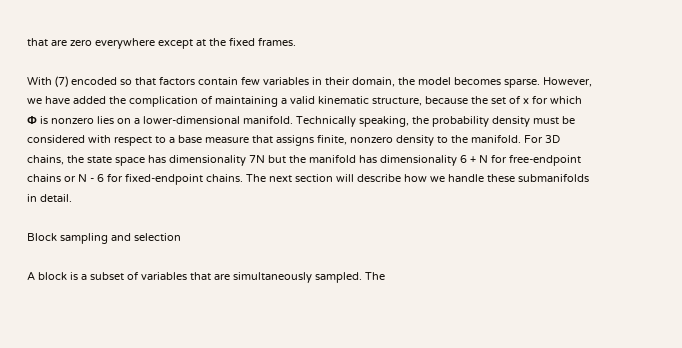that are zero everywhere except at the fixed frames.

With (7) encoded so that factors contain few variables in their domain, the model becomes sparse. However, we have added the complication of maintaining a valid kinematic structure, because the set of x for which Φ is nonzero lies on a lower-dimensional manifold. Technically speaking, the probability density must be considered with respect to a base measure that assigns finite, nonzero density to the manifold. For 3D chains, the state space has dimensionality 7N but the manifold has dimensionality 6 + N for free-endpoint chains or N - 6 for fixed-endpoint chains. The next section will describe how we handle these submanifolds in detail.

Block sampling and selection

A block is a subset of variables that are simultaneously sampled. The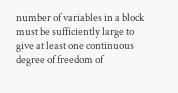number of variables in a block must be sufficiently large to give at least one continuous degree of freedom of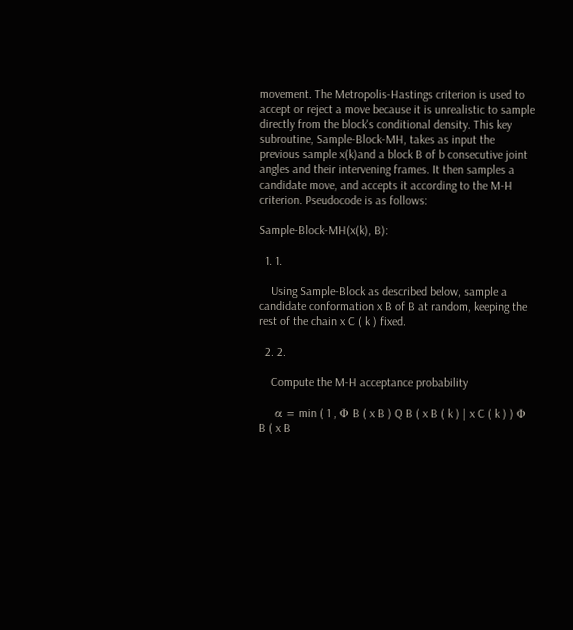movement. The Metropolis-Hastings criterion is used to accept or reject a move because it is unrealistic to sample directly from the block's conditional density. This key subroutine, Sample-Block-MH, takes as input the previous sample x(k)and a block B of b consecutive joint angles and their intervening frames. It then samples a candidate move, and accepts it according to the M-H criterion. Pseudocode is as follows:

Sample-Block-MH(x(k), B):

  1. 1.

    Using Sample-Block as described below, sample a candidate conformation x B of B at random, keeping the rest of the chain x C ( k ) fixed.

  2. 2.

    Compute the M-H acceptance probability

    α = min ( 1 , Φ B ( x B ) Q B ( x B ( k ) | x C ( k ) ) Φ B ( x B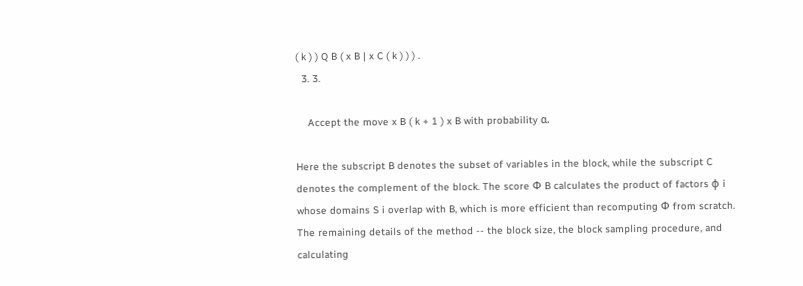( k ) ) Q B ( x B | x C ( k ) ) ) .
  3. 3.

    Accept the move x B ( k + 1 ) x B with probability α.

Here the subscript B denotes the subset of variables in the block, while the subscript C denotes the complement of the block. The score Φ B calculates the product of factors ϕ i whose domains S i overlap with B, which is more efficient than recomputing Φ from scratch. The remaining details of the method -- the block size, the block sampling procedure, and calculating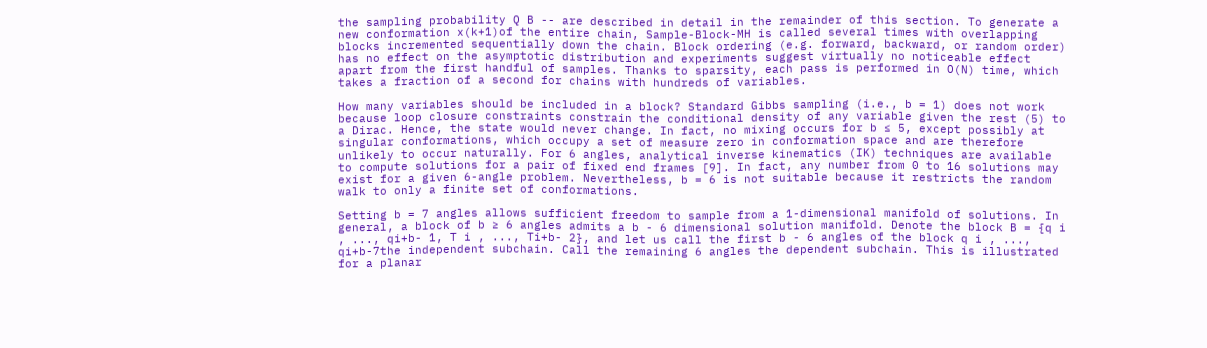the sampling probability Q B -- are described in detail in the remainder of this section. To generate a new conformation x(k+1)of the entire chain, Sample-Block-MH is called several times with overlapping blocks incremented sequentially down the chain. Block ordering (e.g. forward, backward, or random order) has no effect on the asymptotic distribution and experiments suggest virtually no noticeable effect apart from the first handful of samples. Thanks to sparsity, each pass is performed in O(N) time, which takes a fraction of a second for chains with hundreds of variables.

How many variables should be included in a block? Standard Gibbs sampling (i.e., b = 1) does not work because loop closure constraints constrain the conditional density of any variable given the rest (5) to a Dirac. Hence, the state would never change. In fact, no mixing occurs for b ≤ 5, except possibly at singular conformations, which occupy a set of measure zero in conformation space and are therefore unlikely to occur naturally. For 6 angles, analytical inverse kinematics (IK) techniques are available to compute solutions for a pair of fixed end frames [9]. In fact, any number from 0 to 16 solutions may exist for a given 6-angle problem. Nevertheless, b = 6 is not suitable because it restricts the random walk to only a finite set of conformations.

Setting b = 7 angles allows sufficient freedom to sample from a 1-dimensional manifold of solutions. In general, a block of b ≥ 6 angles admits a b - 6 dimensional solution manifold. Denote the block B = {q i , ..., qi+b- 1, T i , ..., Ti+b- 2}, and let us call the first b - 6 angles of the block q i , ..., qi+b-7the independent subchain. Call the remaining 6 angles the dependent subchain. This is illustrated for a planar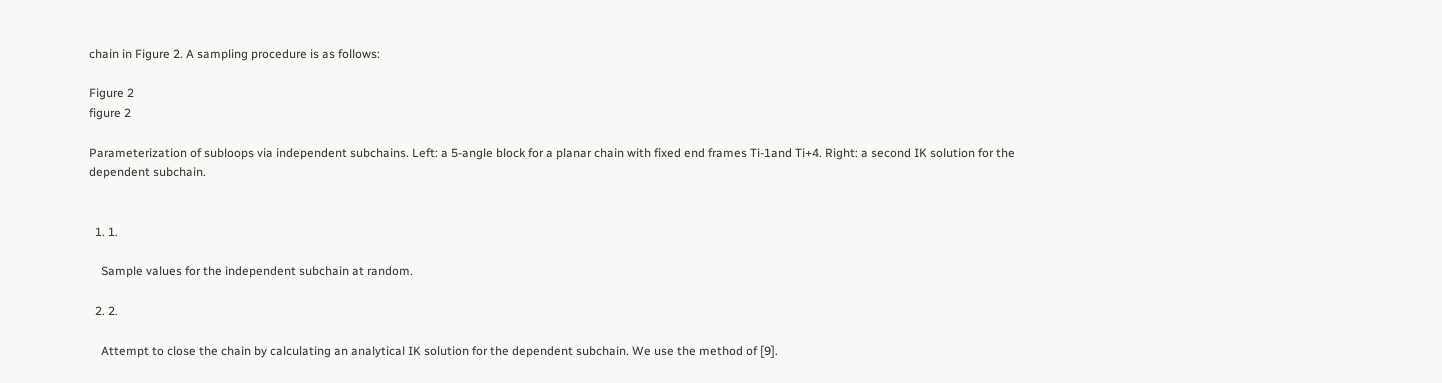chain in Figure 2. A sampling procedure is as follows:

Figure 2
figure 2

Parameterization of subloops via independent subchains. Left: a 5-angle block for a planar chain with fixed end frames Ti-1and Ti+4. Right: a second IK solution for the dependent subchain.


  1. 1.

    Sample values for the independent subchain at random.

  2. 2.

    Attempt to close the chain by calculating an analytical IK solution for the dependent subchain. We use the method of [9].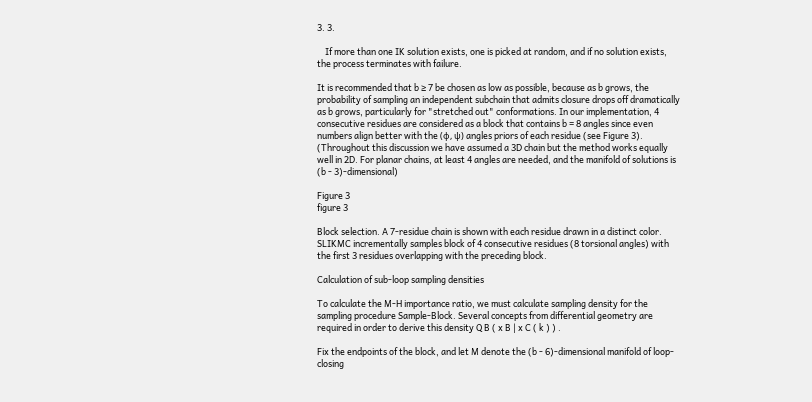3. 3.

    If more than one IK solution exists, one is picked at random, and if no solution exists, the process terminates with failure.

It is recommended that b ≥ 7 be chosen as low as possible, because as b grows, the probability of sampling an independent subchain that admits closure drops off dramatically as b grows, particularly for "stretched out" conformations. In our implementation, 4 consecutive residues are considered as a block that contains b = 8 angles since even numbers align better with the (φ, ψ) angles priors of each residue (see Figure 3). (Throughout this discussion we have assumed a 3D chain but the method works equally well in 2D. For planar chains, at least 4 angles are needed, and the manifold of solutions is (b - 3)-dimensional)

Figure 3
figure 3

Block selection. A 7-residue chain is shown with each residue drawn in a distinct color. SLIKMC incrementally samples block of 4 consecutive residues (8 torsional angles) with the first 3 residues overlapping with the preceding block.

Calculation of sub-loop sampling densities

To calculate the M-H importance ratio, we must calculate sampling density for the sampling procedure Sample-Block. Several concepts from differential geometry are required in order to derive this density Q B ( x B | x C ( k ) ) .

Fix the endpoints of the block, and let M denote the (b - 6)-dimensional manifold of loop-closing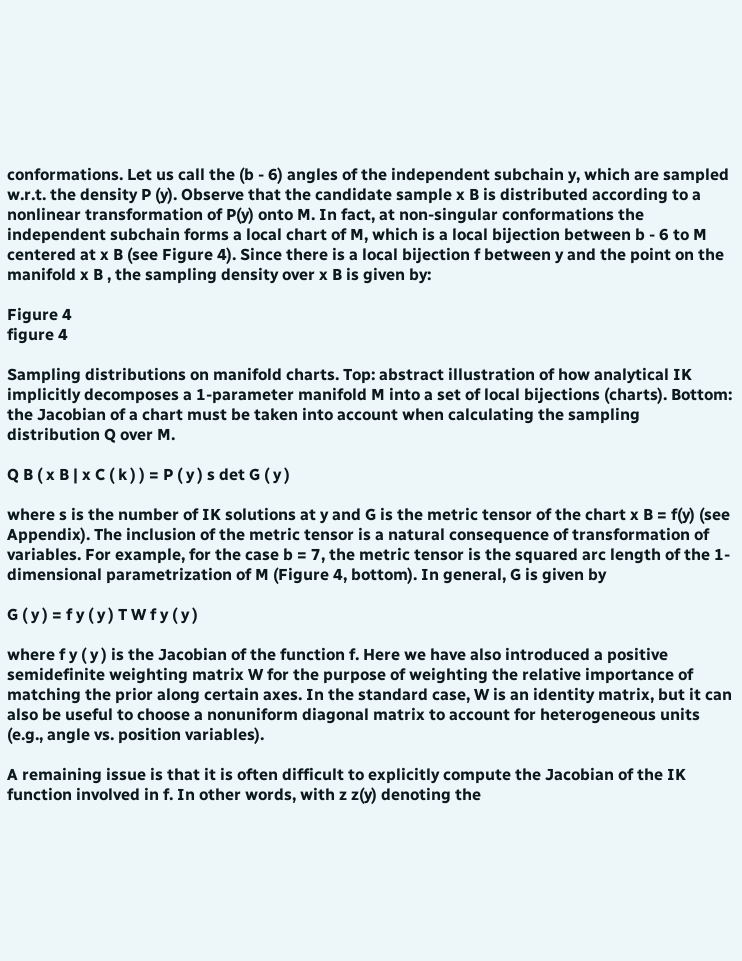conformations. Let us call the (b - 6) angles of the independent subchain y, which are sampled w.r.t. the density P (y). Observe that the candidate sample x B is distributed according to a nonlinear transformation of P(y) onto M. In fact, at non-singular conformations the independent subchain forms a local chart of M, which is a local bijection between b - 6 to M centered at x B (see Figure 4). Since there is a local bijection f between y and the point on the manifold x B , the sampling density over x B is given by:

Figure 4
figure 4

Sampling distributions on manifold charts. Top: abstract illustration of how analytical IK implicitly decomposes a 1-parameter manifold M into a set of local bijections (charts). Bottom: the Jacobian of a chart must be taken into account when calculating the sampling distribution Q over M.

Q B ( x B | x C ( k ) ) = P ( y ) s det G ( y )

where s is the number of IK solutions at y and G is the metric tensor of the chart x B = f(y) (see Appendix). The inclusion of the metric tensor is a natural consequence of transformation of variables. For example, for the case b = 7, the metric tensor is the squared arc length of the 1-dimensional parametrization of M (Figure 4, bottom). In general, G is given by

G ( y ) = f y ( y ) T W f y ( y )

where f y ( y ) is the Jacobian of the function f. Here we have also introduced a positive semidefinite weighting matrix W for the purpose of weighting the relative importance of matching the prior along certain axes. In the standard case, W is an identity matrix, but it can also be useful to choose a nonuniform diagonal matrix to account for heterogeneous units (e.g., angle vs. position variables).

A remaining issue is that it is often difficult to explicitly compute the Jacobian of the IK function involved in f. In other words, with z z(y) denoting the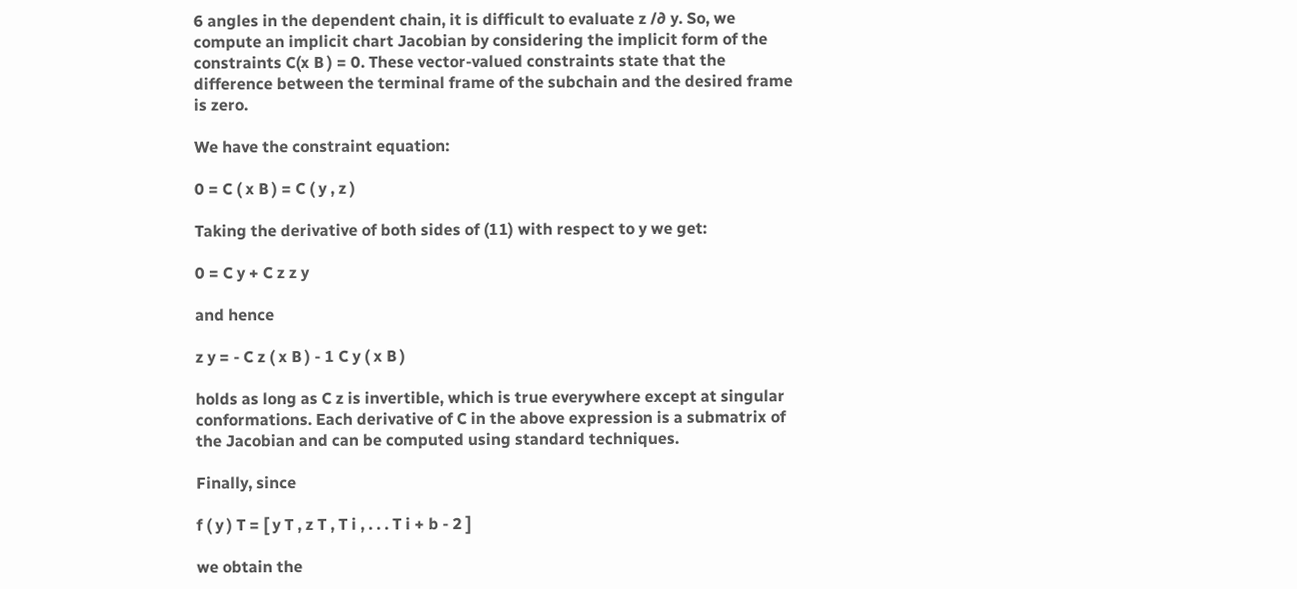6 angles in the dependent chain, it is difficult to evaluate z /∂ y. So, we compute an implicit chart Jacobian by considering the implicit form of the constraints C(x B ) = 0. These vector-valued constraints state that the difference between the terminal frame of the subchain and the desired frame is zero.

We have the constraint equation:

0 = C ( x B ) = C ( y , z )

Taking the derivative of both sides of (11) with respect to y we get:

0 = C y + C z z y

and hence

z y = - C z ( x B ) - 1 C y ( x B )

holds as long as C z is invertible, which is true everywhere except at singular conformations. Each derivative of C in the above expression is a submatrix of the Jacobian and can be computed using standard techniques.

Finally, since

f ( y ) T = [ y T , z T , T i , . . . T i + b - 2 ]

we obtain the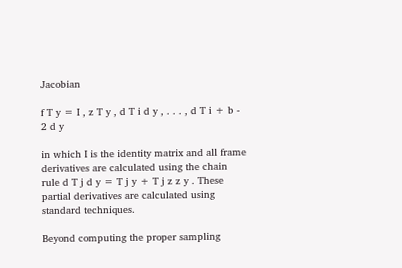Jacobian

f T y = I , z T y , d T i d y , . . . , d T i + b - 2 d y

in which I is the identity matrix and all frame derivatives are calculated using the chain rule d T j d y = T j y + T j z z y . These partial derivatives are calculated using standard techniques.

Beyond computing the proper sampling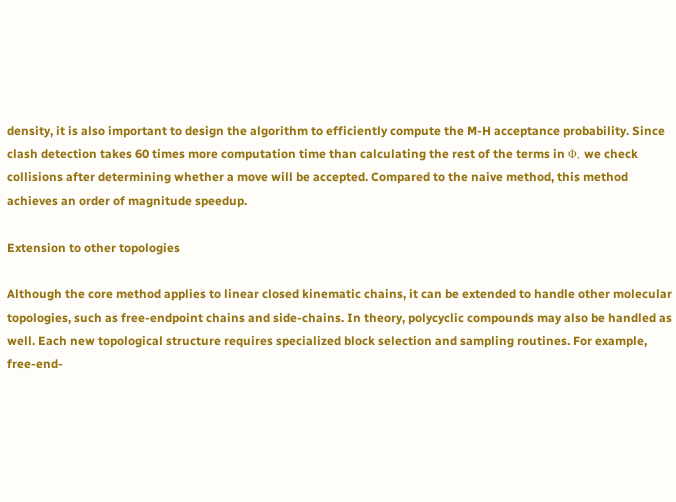density, it is also important to design the algorithm to efficiently compute the M-H acceptance probability. Since clash detection takes 60 times more computation time than calculating the rest of the terms in Φ, we check collisions after determining whether a move will be accepted. Compared to the naive method, this method achieves an order of magnitude speedup.

Extension to other topologies

Although the core method applies to linear closed kinematic chains, it can be extended to handle other molecular topologies, such as free-endpoint chains and side-chains. In theory, polycyclic compounds may also be handled as well. Each new topological structure requires specialized block selection and sampling routines. For example, free-end-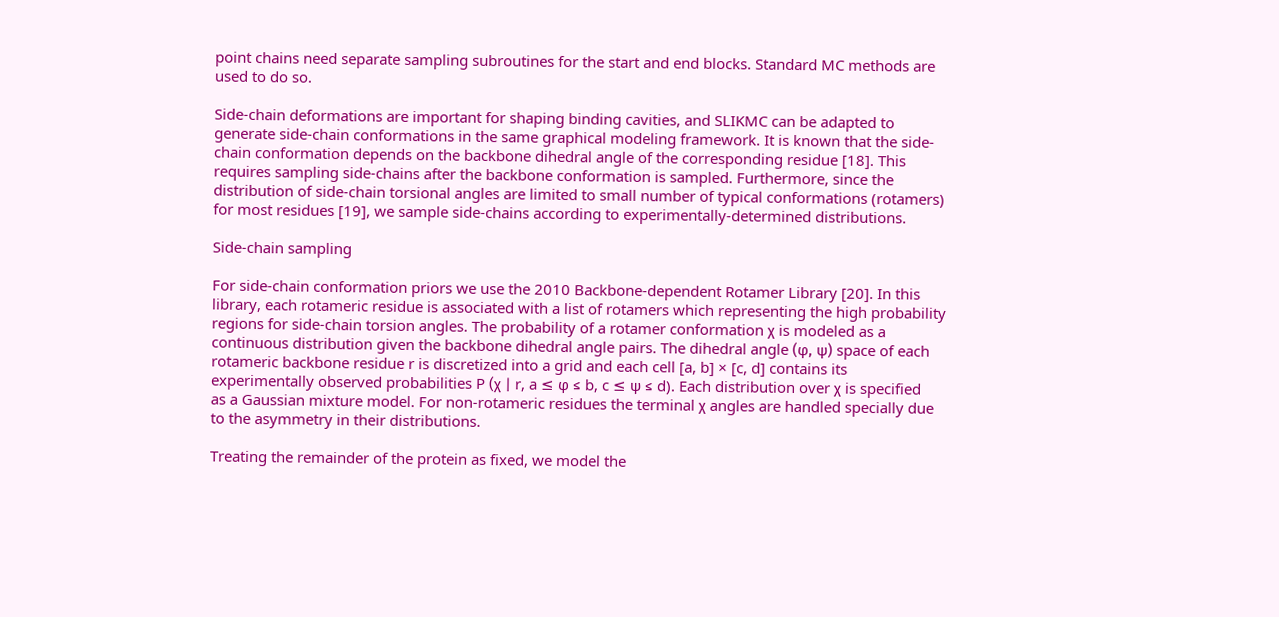point chains need separate sampling subroutines for the start and end blocks. Standard MC methods are used to do so.

Side-chain deformations are important for shaping binding cavities, and SLIKMC can be adapted to generate side-chain conformations in the same graphical modeling framework. It is known that the side-chain conformation depends on the backbone dihedral angle of the corresponding residue [18]. This requires sampling side-chains after the backbone conformation is sampled. Furthermore, since the distribution of side-chain torsional angles are limited to small number of typical conformations (rotamers) for most residues [19], we sample side-chains according to experimentally-determined distributions.

Side-chain sampling

For side-chain conformation priors we use the 2010 Backbone-dependent Rotamer Library [20]. In this library, each rotameric residue is associated with a list of rotamers which representing the high probability regions for side-chain torsion angles. The probability of a rotamer conformation χ is modeled as a continuous distribution given the backbone dihedral angle pairs. The dihedral angle (φ, ψ) space of each rotameric backbone residue r is discretized into a grid and each cell [a, b] × [c, d] contains its experimentally observed probabilities P (χ | r, a ≤ φ ≤ b, c ≤ ψ ≤ d). Each distribution over χ is specified as a Gaussian mixture model. For non-rotameric residues the terminal χ angles are handled specially due to the asymmetry in their distributions.

Treating the remainder of the protein as fixed, we model the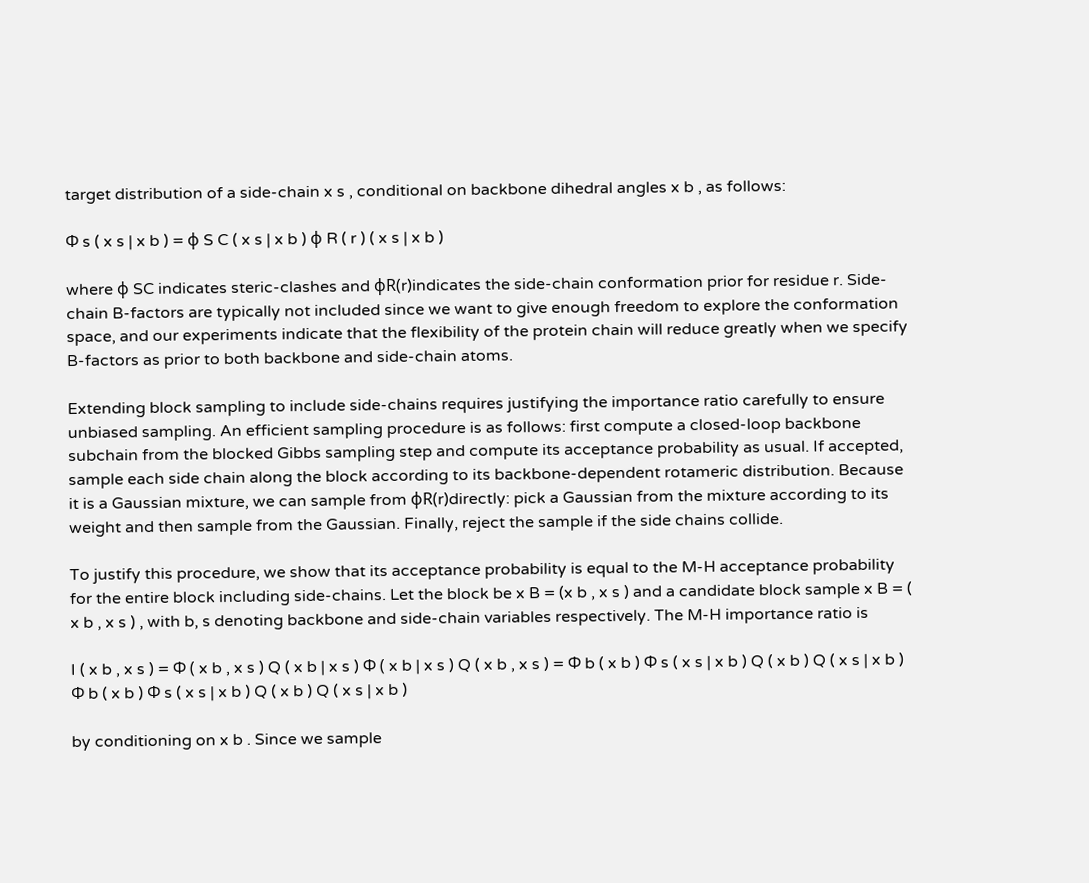target distribution of a side-chain x s , conditional on backbone dihedral angles x b , as follows:

Φ s ( x s | x b ) = ϕ S C ( x s | x b ) ϕ R ( r ) ( x s | x b )

where ϕ SC indicates steric-clashes and ϕR(r)indicates the side-chain conformation prior for residue r. Side-chain B-factors are typically not included since we want to give enough freedom to explore the conformation space, and our experiments indicate that the flexibility of the protein chain will reduce greatly when we specify B-factors as prior to both backbone and side-chain atoms.

Extending block sampling to include side-chains requires justifying the importance ratio carefully to ensure unbiased sampling. An efficient sampling procedure is as follows: first compute a closed-loop backbone subchain from the blocked Gibbs sampling step and compute its acceptance probability as usual. If accepted, sample each side chain along the block according to its backbone-dependent rotameric distribution. Because it is a Gaussian mixture, we can sample from ϕR(r)directly: pick a Gaussian from the mixture according to its weight and then sample from the Gaussian. Finally, reject the sample if the side chains collide.

To justify this procedure, we show that its acceptance probability is equal to the M-H acceptance probability for the entire block including side-chains. Let the block be x B = (x b , x s ) and a candidate block sample x B = ( x b , x s ) , with b, s denoting backbone and side-chain variables respectively. The M-H importance ratio is

I ( x b , x s ) = Φ ( x b , x s ) Q ( x b | x s ) Φ ( x b | x s ) Q ( x b , x s ) = Φ b ( x b ) Φ s ( x s | x b ) Q ( x b ) Q ( x s | x b ) Φ b ( x b ) Φ s ( x s | x b ) Q ( x b ) Q ( x s | x b )

by conditioning on x b . Since we sample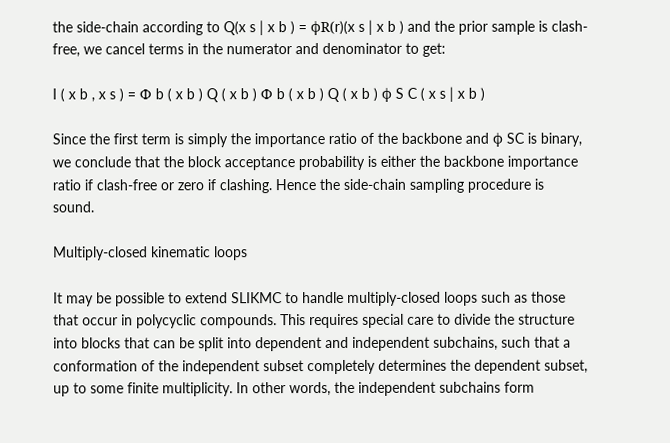the side-chain according to Q(x s | x b ) = ϕR(r)(x s | x b ) and the prior sample is clash-free, we cancel terms in the numerator and denominator to get:

I ( x b , x s ) = Φ b ( x b ) Q ( x b ) Φ b ( x b ) Q ( x b ) ϕ S C ( x s | x b )

Since the first term is simply the importance ratio of the backbone and ϕ SC is binary, we conclude that the block acceptance probability is either the backbone importance ratio if clash-free or zero if clashing. Hence the side-chain sampling procedure is sound.

Multiply-closed kinematic loops

It may be possible to extend SLIKMC to handle multiply-closed loops such as those that occur in polycyclic compounds. This requires special care to divide the structure into blocks that can be split into dependent and independent subchains, such that a conformation of the independent subset completely determines the dependent subset, up to some finite multiplicity. In other words, the independent subchains form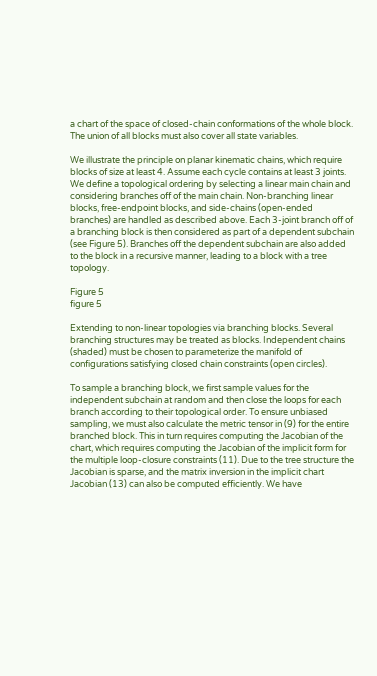a chart of the space of closed-chain conformations of the whole block. The union of all blocks must also cover all state variables.

We illustrate the principle on planar kinematic chains, which require blocks of size at least 4. Assume each cycle contains at least 3 joints. We define a topological ordering by selecting a linear main chain and considering branches off of the main chain. Non-branching linear blocks, free-endpoint blocks, and side-chains (open-ended branches) are handled as described above. Each 3-joint branch off of a branching block is then considered as part of a dependent subchain (see Figure 5). Branches off the dependent subchain are also added to the block in a recursive manner, leading to a block with a tree topology.

Figure 5
figure 5

Extending to non-linear topologies via branching blocks. Several branching structures may be treated as blocks. Independent chains (shaded) must be chosen to parameterize the manifold of configurations satisfying closed chain constraints (open circles).

To sample a branching block, we first sample values for the independent subchain at random and then close the loops for each branch according to their topological order. To ensure unbiased sampling, we must also calculate the metric tensor in (9) for the entire branched block. This in turn requires computing the Jacobian of the chart, which requires computing the Jacobian of the implicit form for the multiple loop-closure constraints (11). Due to the tree structure the Jacobian is sparse, and the matrix inversion in the implicit chart Jacobian (13) can also be computed efficiently. We have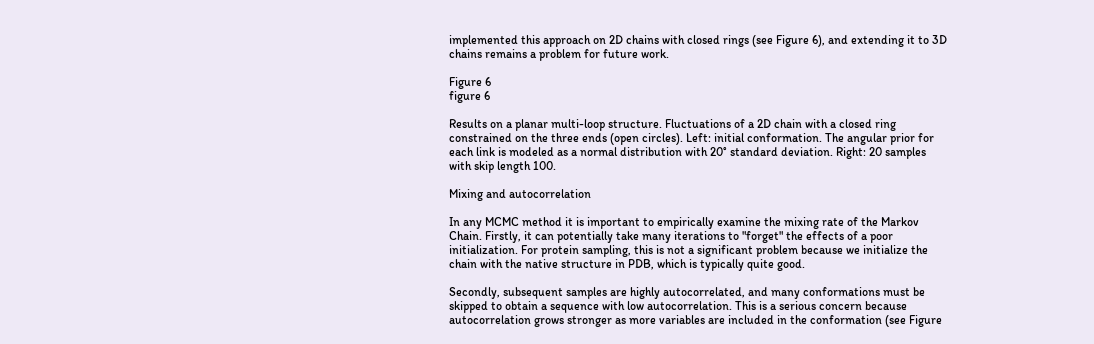implemented this approach on 2D chains with closed rings (see Figure 6), and extending it to 3D chains remains a problem for future work.

Figure 6
figure 6

Results on a planar multi-loop structure. Fluctuations of a 2D chain with a closed ring constrained on the three ends (open circles). Left: initial conformation. The angular prior for each link is modeled as a normal distribution with 20° standard deviation. Right: 20 samples with skip length 100.

Mixing and autocorrelation

In any MCMC method it is important to empirically examine the mixing rate of the Markov Chain. Firstly, it can potentially take many iterations to "forget" the effects of a poor initialization. For protein sampling, this is not a significant problem because we initialize the chain with the native structure in PDB, which is typically quite good.

Secondly, subsequent samples are highly autocorrelated, and many conformations must be skipped to obtain a sequence with low autocorrelation. This is a serious concern because autocorrelation grows stronger as more variables are included in the conformation (see Figure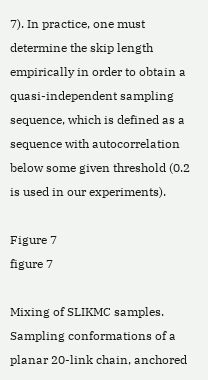7). In practice, one must determine the skip length empirically in order to obtain a quasi-independent sampling sequence, which is defined as a sequence with autocorrelation below some given threshold (0.2 is used in our experiments).

Figure 7
figure 7

Mixing of SLIKMC samples. Sampling conformations of a planar 20-link chain, anchored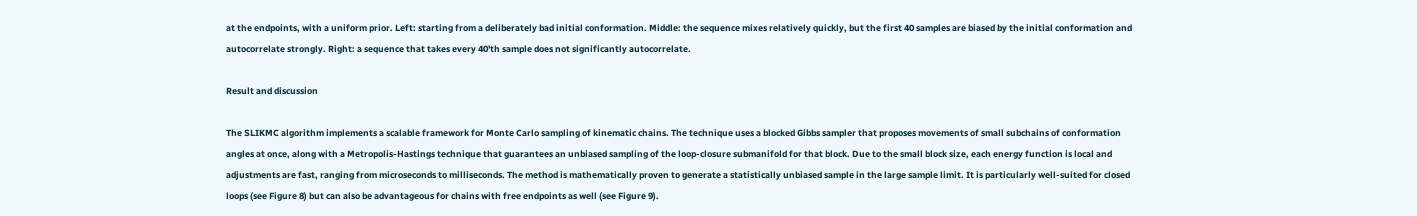at the endpoints, with a uniform prior. Left: starting from a deliberately bad initial conformation. Middle: the sequence mixes relatively quickly, but the first 40 samples are biased by the initial conformation and autocorrelate strongly. Right: a sequence that takes every 40'th sample does not significantly autocorrelate.

Result and discussion

The SLIKMC algorithm implements a scalable framework for Monte Carlo sampling of kinematic chains. The technique uses a blocked Gibbs sampler that proposes movements of small subchains of conformation angles at once, along with a Metropolis-Hastings technique that guarantees an unbiased sampling of the loop-closure submanifold for that block. Due to the small block size, each energy function is local and adjustments are fast, ranging from microseconds to milliseconds. The method is mathematically proven to generate a statistically unbiased sample in the large sample limit. It is particularly well-suited for closed loops (see Figure 8) but can also be advantageous for chains with free endpoints as well (see Figure 9).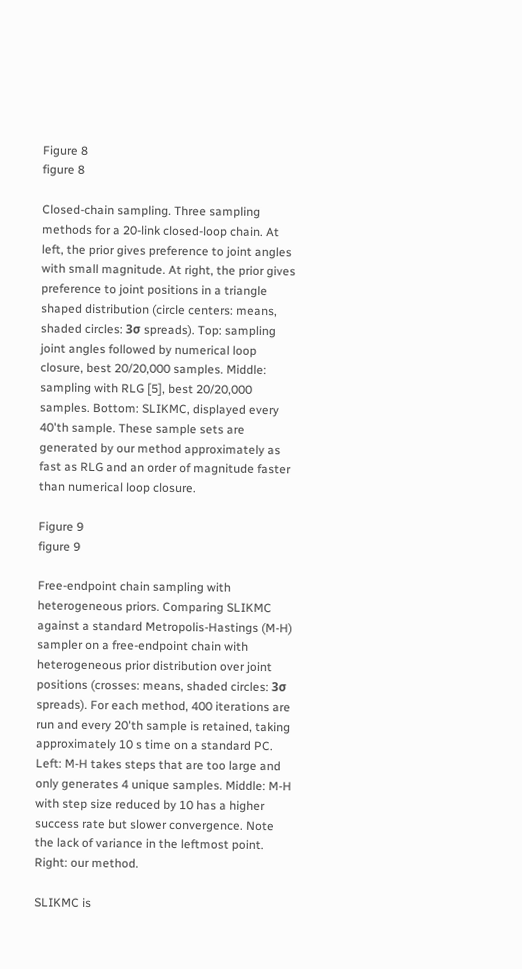Figure 8
figure 8

Closed-chain sampling. Three sampling methods for a 20-link closed-loop chain. At left, the prior gives preference to joint angles with small magnitude. At right, the prior gives preference to joint positions in a triangle shaped distribution (circle centers: means, shaded circles: 3σ spreads). Top: sampling joint angles followed by numerical loop closure, best 20/20,000 samples. Middle: sampling with RLG [5], best 20/20,000 samples. Bottom: SLIKMC, displayed every 40'th sample. These sample sets are generated by our method approximately as fast as RLG and an order of magnitude faster than numerical loop closure.

Figure 9
figure 9

Free-endpoint chain sampling with heterogeneous priors. Comparing SLIKMC against a standard Metropolis-Hastings (M-H) sampler on a free-endpoint chain with heterogeneous prior distribution over joint positions (crosses: means, shaded circles: 3σ spreads). For each method, 400 iterations are run and every 20'th sample is retained, taking approximately 10 s time on a standard PC. Left: M-H takes steps that are too large and only generates 4 unique samples. Middle: M-H with step size reduced by 10 has a higher success rate but slower convergence. Note the lack of variance in the leftmost point. Right: our method.

SLIKMC is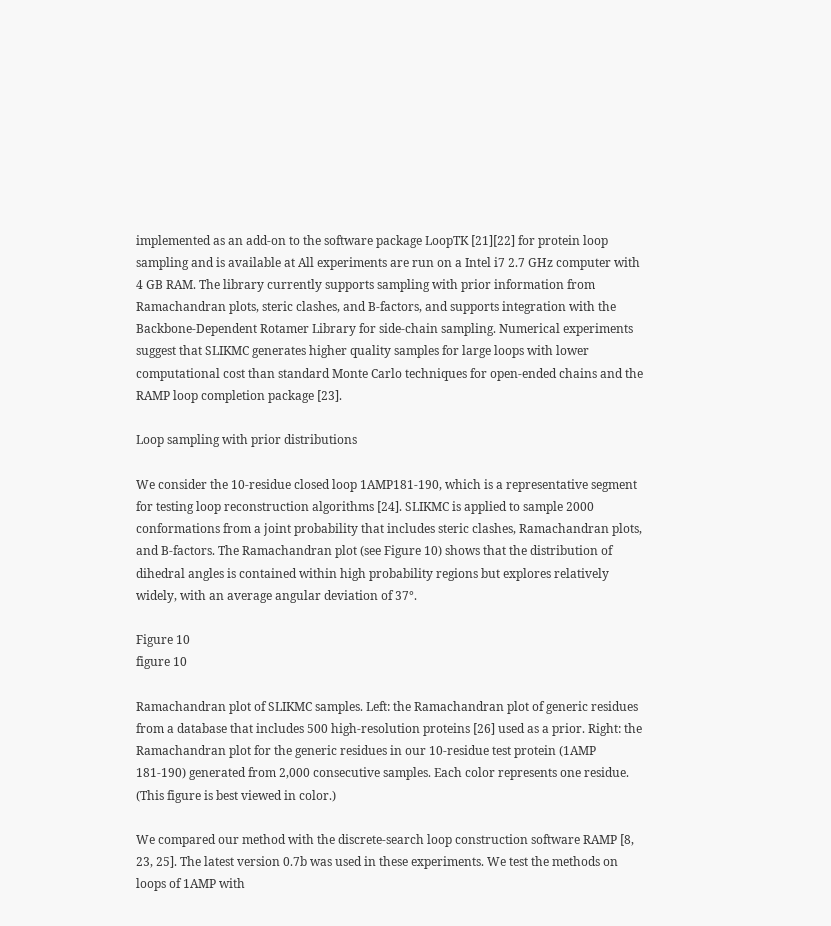implemented as an add-on to the software package LoopTK [21][22] for protein loop sampling and is available at All experiments are run on a Intel i7 2.7 GHz computer with 4 GB RAM. The library currently supports sampling with prior information from Ramachandran plots, steric clashes, and B-factors, and supports integration with the Backbone-Dependent Rotamer Library for side-chain sampling. Numerical experiments suggest that SLIKMC generates higher quality samples for large loops with lower computational cost than standard Monte Carlo techniques for open-ended chains and the RAMP loop completion package [23].

Loop sampling with prior distributions

We consider the 10-residue closed loop 1AMP181-190, which is a representative segment for testing loop reconstruction algorithms [24]. SLIKMC is applied to sample 2000 conformations from a joint probability that includes steric clashes, Ramachandran plots, and B-factors. The Ramachandran plot (see Figure 10) shows that the distribution of dihedral angles is contained within high probability regions but explores relatively widely, with an average angular deviation of 37°.

Figure 10
figure 10

Ramachandran plot of SLIKMC samples. Left: the Ramachandran plot of generic residues from a database that includes 500 high-resolution proteins [26] used as a prior. Right: the Ramachandran plot for the generic residues in our 10-residue test protein (1AMP 181-190) generated from 2,000 consecutive samples. Each color represents one residue. (This figure is best viewed in color.)

We compared our method with the discrete-search loop construction software RAMP [8, 23, 25]. The latest version 0.7b was used in these experiments. We test the methods on loops of 1AMP with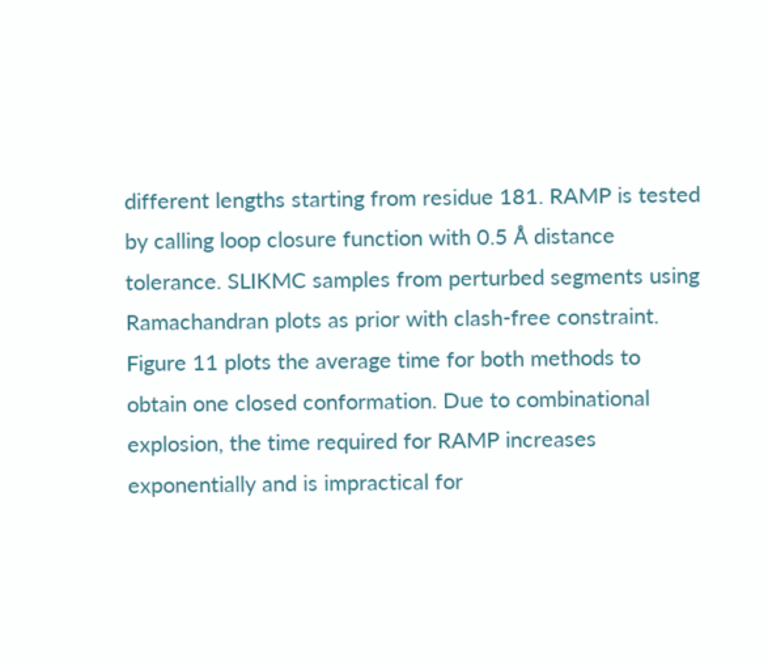different lengths starting from residue 181. RAMP is tested by calling loop closure function with 0.5 Å distance tolerance. SLIKMC samples from perturbed segments using Ramachandran plots as prior with clash-free constraint. Figure 11 plots the average time for both methods to obtain one closed conformation. Due to combinational explosion, the time required for RAMP increases exponentially and is impractical for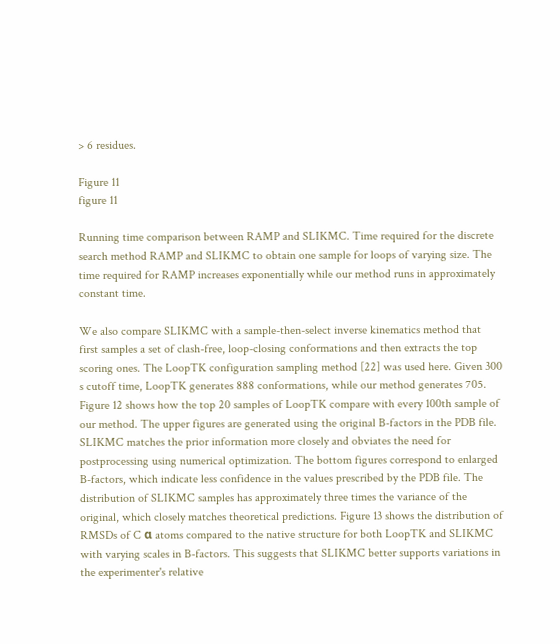> 6 residues.

Figure 11
figure 11

Running time comparison between RAMP and SLIKMC. Time required for the discrete search method RAMP and SLIKMC to obtain one sample for loops of varying size. The time required for RAMP increases exponentially while our method runs in approximately constant time.

We also compare SLIKMC with a sample-then-select inverse kinematics method that first samples a set of clash-free, loop-closing conformations and then extracts the top scoring ones. The LoopTK configuration sampling method [22] was used here. Given 300 s cutoff time, LoopTK generates 888 conformations, while our method generates 705. Figure 12 shows how the top 20 samples of LoopTK compare with every 100th sample of our method. The upper figures are generated using the original B-factors in the PDB file. SLIKMC matches the prior information more closely and obviates the need for postprocessing using numerical optimization. The bottom figures correspond to enlarged B-factors, which indicate less confidence in the values prescribed by the PDB file. The distribution of SLIKMC samples has approximately three times the variance of the original, which closely matches theoretical predictions. Figure 13 shows the distribution of RMSDs of C α atoms compared to the native structure for both LoopTK and SLIKMC with varying scales in B-factors. This suggests that SLIKMC better supports variations in the experimenter's relative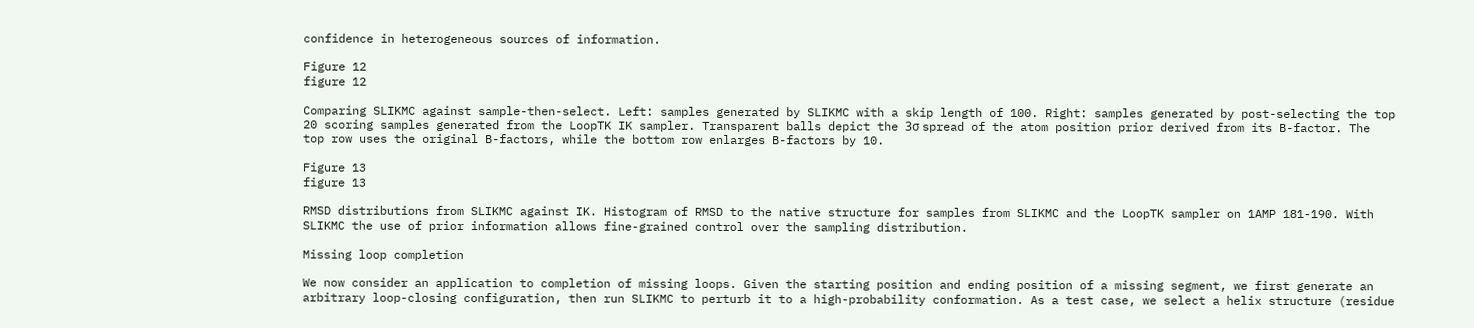confidence in heterogeneous sources of information.

Figure 12
figure 12

Comparing SLIKMC against sample-then-select. Left: samples generated by SLIKMC with a skip length of 100. Right: samples generated by post-selecting the top 20 scoring samples generated from the LoopTK IK sampler. Transparent balls depict the 3σ spread of the atom position prior derived from its B-factor. The top row uses the original B-factors, while the bottom row enlarges B-factors by 10.

Figure 13
figure 13

RMSD distributions from SLIKMC against IK. Histogram of RMSD to the native structure for samples from SLIKMC and the LoopTK sampler on 1AMP 181-190. With SLIKMC the use of prior information allows fine-grained control over the sampling distribution.

Missing loop completion

We now consider an application to completion of missing loops. Given the starting position and ending position of a missing segment, we first generate an arbitrary loop-closing configuration, then run SLIKMC to perturb it to a high-probability conformation. As a test case, we select a helix structure (residue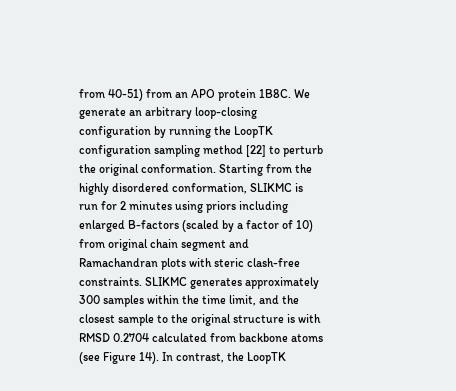from 40-51) from an APO protein 1B8C. We generate an arbitrary loop-closing configuration by running the LoopTK configuration sampling method [22] to perturb the original conformation. Starting from the highly disordered conformation, SLIKMC is run for 2 minutes using priors including enlarged B-factors (scaled by a factor of 10) from original chain segment and Ramachandran plots with steric clash-free constraints. SLIKMC generates approximately 300 samples within the time limit, and the closest sample to the original structure is with RMSD 0.2704 calculated from backbone atoms (see Figure 14). In contrast, the LoopTK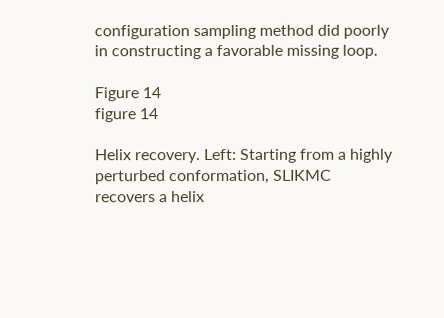configuration sampling method did poorly in constructing a favorable missing loop.

Figure 14
figure 14

Helix recovery. Left: Starting from a highly perturbed conformation, SLIKMC recovers a helix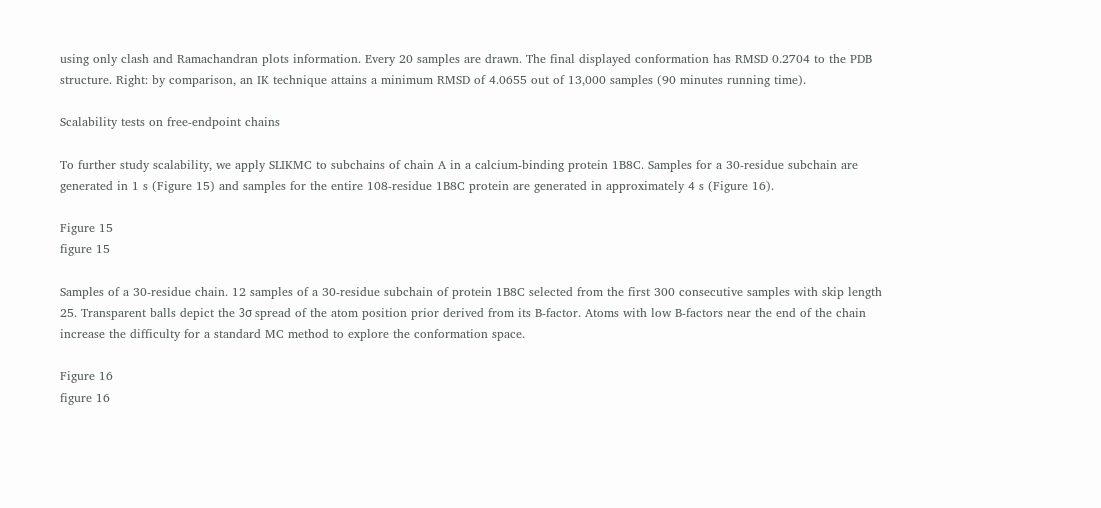using only clash and Ramachandran plots information. Every 20 samples are drawn. The final displayed conformation has RMSD 0.2704 to the PDB structure. Right: by comparison, an IK technique attains a minimum RMSD of 4.0655 out of 13,000 samples (90 minutes running time).

Scalability tests on free-endpoint chains

To further study scalability, we apply SLIKMC to subchains of chain A in a calcium-binding protein 1B8C. Samples for a 30-residue subchain are generated in 1 s (Figure 15) and samples for the entire 108-residue 1B8C protein are generated in approximately 4 s (Figure 16).

Figure 15
figure 15

Samples of a 30-residue chain. 12 samples of a 30-residue subchain of protein 1B8C selected from the first 300 consecutive samples with skip length 25. Transparent balls depict the 3σ spread of the atom position prior derived from its B-factor. Atoms with low B-factors near the end of the chain increase the difficulty for a standard MC method to explore the conformation space.

Figure 16
figure 16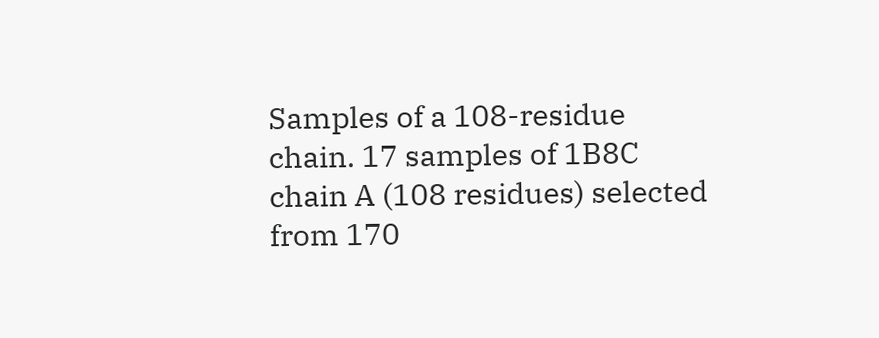Samples of a 108-residue chain. 17 samples of 1B8C chain A (108 residues) selected from 170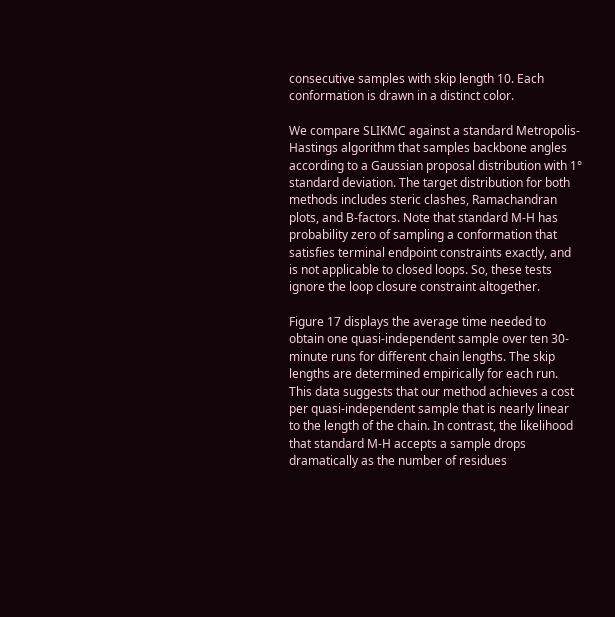consecutive samples with skip length 10. Each conformation is drawn in a distinct color.

We compare SLIKMC against a standard Metropolis-Hastings algorithm that samples backbone angles according to a Gaussian proposal distribution with 1° standard deviation. The target distribution for both methods includes steric clashes, Ramachandran plots, and B-factors. Note that standard M-H has probability zero of sampling a conformation that satisfies terminal endpoint constraints exactly, and is not applicable to closed loops. So, these tests ignore the loop closure constraint altogether.

Figure 17 displays the average time needed to obtain one quasi-independent sample over ten 30-minute runs for different chain lengths. The skip lengths are determined empirically for each run. This data suggests that our method achieves a cost per quasi-independent sample that is nearly linear to the length of the chain. In contrast, the likelihood that standard M-H accepts a sample drops dramatically as the number of residues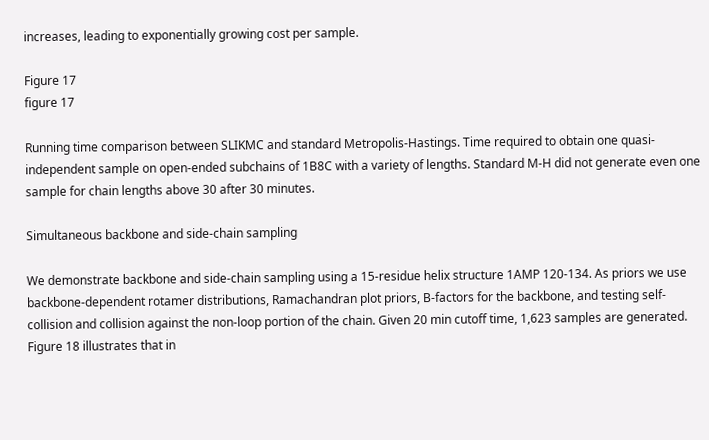increases, leading to exponentially growing cost per sample.

Figure 17
figure 17

Running time comparison between SLIKMC and standard Metropolis-Hastings. Time required to obtain one quasi-independent sample on open-ended subchains of 1B8C with a variety of lengths. Standard M-H did not generate even one sample for chain lengths above 30 after 30 minutes.

Simultaneous backbone and side-chain sampling

We demonstrate backbone and side-chain sampling using a 15-residue helix structure 1AMP 120-134. As priors we use backbone-dependent rotamer distributions, Ramachandran plot priors, B-factors for the backbone, and testing self-collision and collision against the non-loop portion of the chain. Given 20 min cutoff time, 1,623 samples are generated. Figure 18 illustrates that in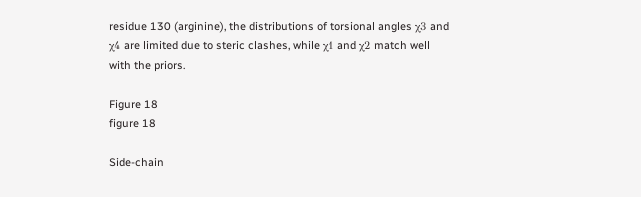residue 130 (arginine), the distributions of torsional angles χ3 and χ4 are limited due to steric clashes, while χ1 and χ2 match well with the priors.

Figure 18
figure 18

Side-chain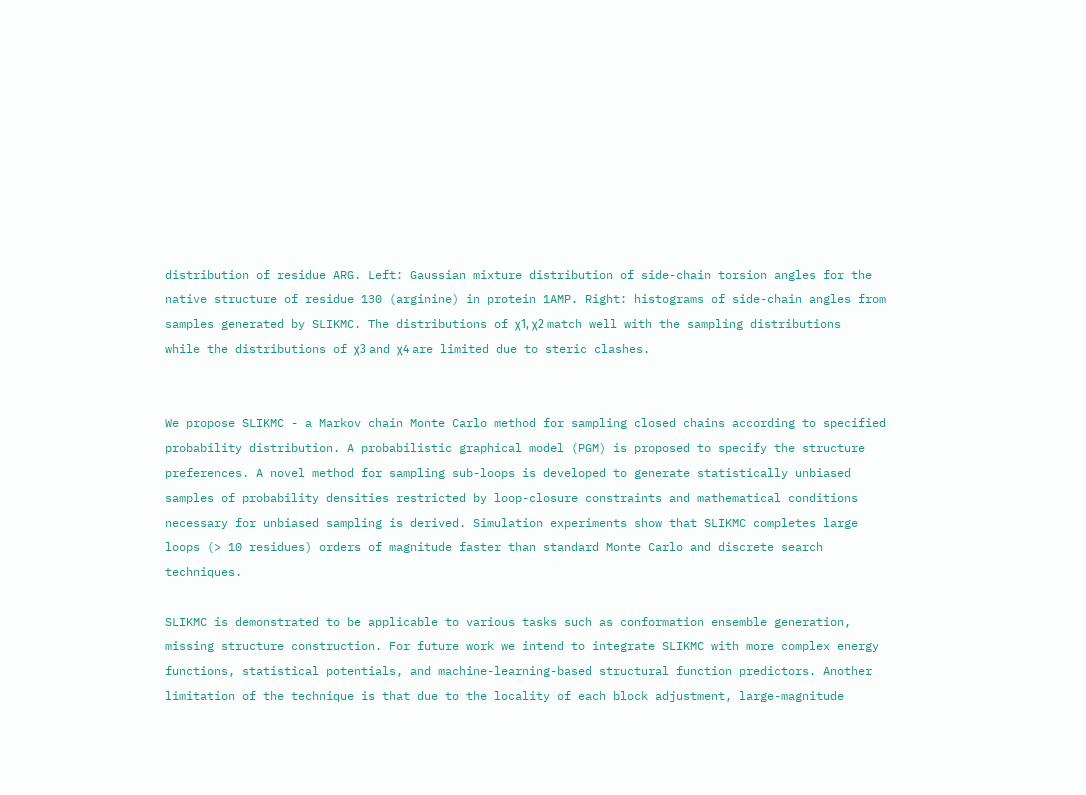distribution of residue ARG. Left: Gaussian mixture distribution of side-chain torsion angles for the native structure of residue 130 (arginine) in protein 1AMP. Right: histograms of side-chain angles from samples generated by SLIKMC. The distributions of χ1, χ2 match well with the sampling distributions while the distributions of χ3 and χ4 are limited due to steric clashes.


We propose SLIKMC - a Markov chain Monte Carlo method for sampling closed chains according to specified probability distribution. A probabilistic graphical model (PGM) is proposed to specify the structure preferences. A novel method for sampling sub-loops is developed to generate statistically unbiased samples of probability densities restricted by loop-closure constraints and mathematical conditions necessary for unbiased sampling is derived. Simulation experiments show that SLIKMC completes large loops (> 10 residues) orders of magnitude faster than standard Monte Carlo and discrete search techniques.

SLIKMC is demonstrated to be applicable to various tasks such as conformation ensemble generation, missing structure construction. For future work we intend to integrate SLIKMC with more complex energy functions, statistical potentials, and machine-learning-based structural function predictors. Another limitation of the technique is that due to the locality of each block adjustment, large-magnitude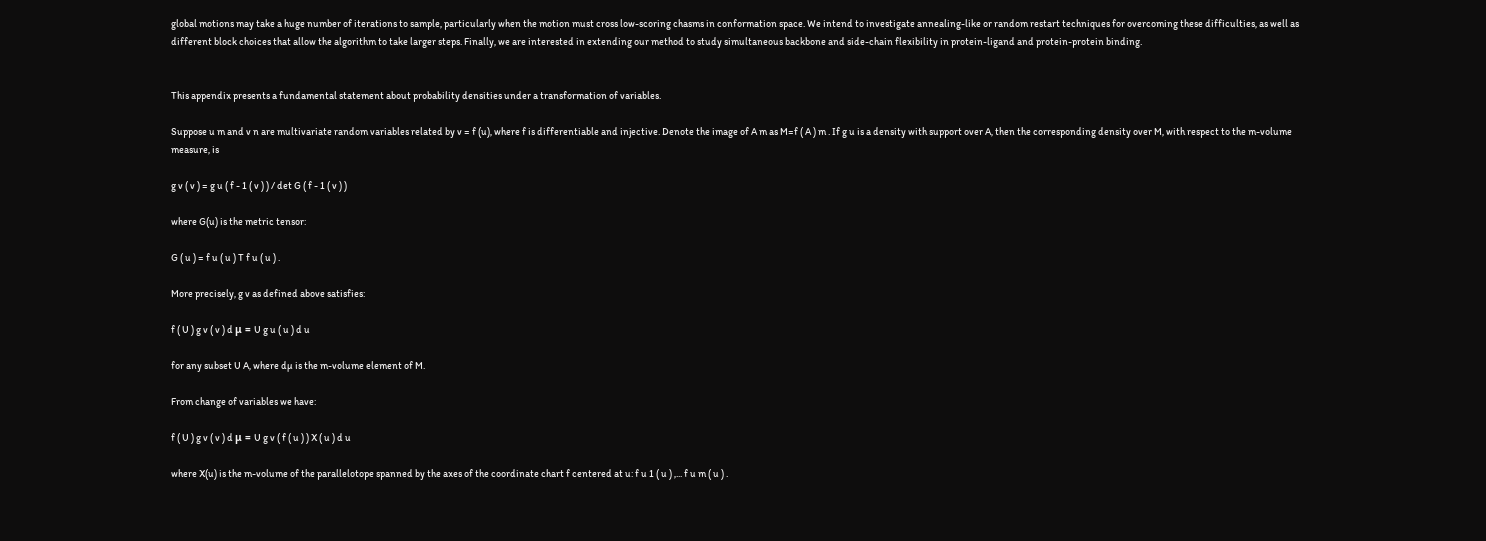global motions may take a huge number of iterations to sample, particularly when the motion must cross low-scoring chasms in conformation space. We intend to investigate annealing-like or random restart techniques for overcoming these difficulties, as well as different block choices that allow the algorithm to take larger steps. Finally, we are interested in extending our method to study simultaneous backbone and side-chain flexibility in protein-ligand and protein-protein binding.


This appendix presents a fundamental statement about probability densities under a transformation of variables.

Suppose u m and v n are multivariate random variables related by v = f (u), where f is differentiable and injective. Denote the image of A m as M=f ( A ) m . If g u is a density with support over A, then the corresponding density over M, with respect to the m-volume measure, is

g v ( v ) = g u ( f - 1 ( v ) ) / det G ( f - 1 ( v ) )

where G(u) is the metric tensor:

G ( u ) = f u ( u ) T f u ( u ) .

More precisely, g v as defined above satisfies:

f ( U ) g v ( v ) d μ = U g u ( u ) d u

for any subset U A, where dµ is the m-volume element of M.

From change of variables we have:

f ( U ) g v ( v ) d μ = U g v ( f ( u ) ) X ( u ) d u

where X(u) is the m-volume of the parallelotope spanned by the axes of the coordinate chart f centered at u: f u 1 ( u ) ,... f u m ( u ) .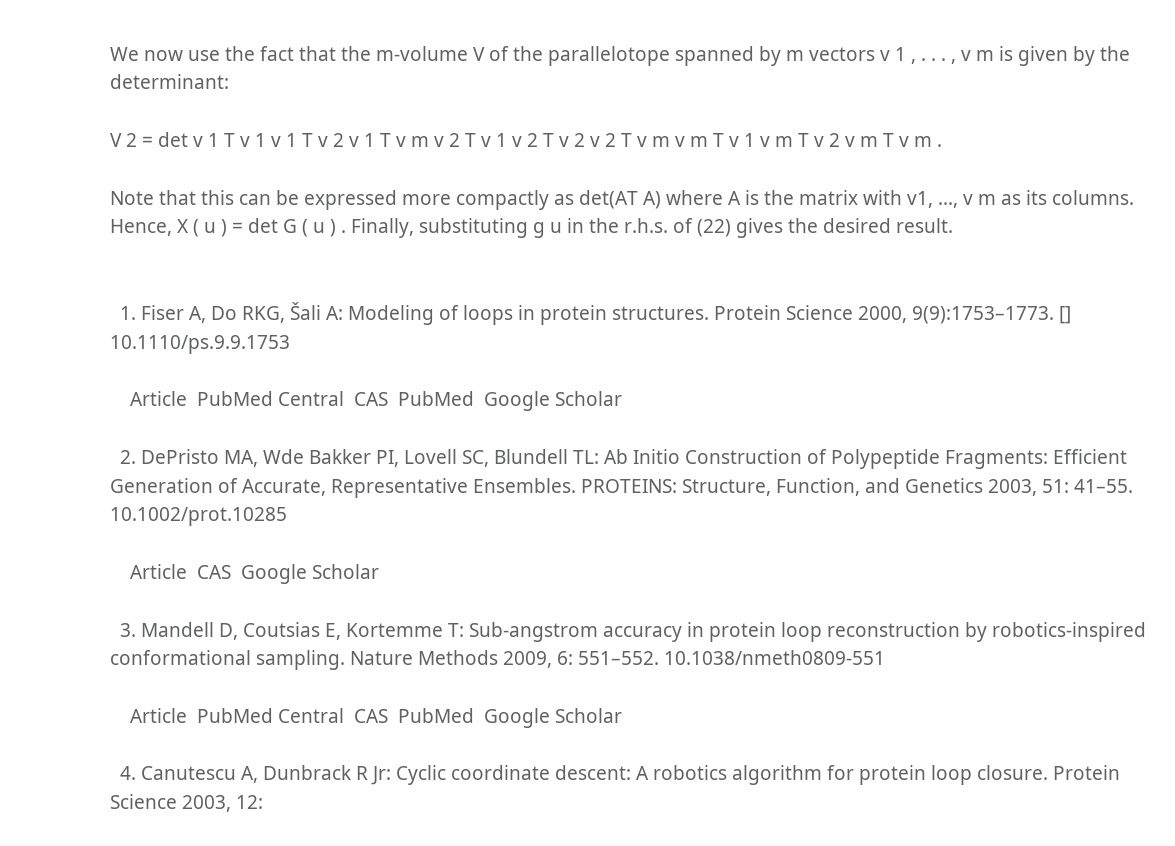We now use the fact that the m-volume V of the parallelotope spanned by m vectors v 1 , . . . , v m is given by the determinant:

V 2 = det v 1 T v 1 v 1 T v 2 v 1 T v m v 2 T v 1 v 2 T v 2 v 2 T v m v m T v 1 v m T v 2 v m T v m .

Note that this can be expressed more compactly as det(AT A) where A is the matrix with v1, ..., v m as its columns. Hence, X ( u ) = det G ( u ) . Finally, substituting g u in the r.h.s. of (22) gives the desired result.


  1. Fiser A, Do RKG, Šali A: Modeling of loops in protein structures. Protein Science 2000, 9(9):1753–1773. [] 10.1110/ps.9.9.1753

    Article  PubMed Central  CAS  PubMed  Google Scholar

  2. DePristo MA, Wde Bakker PI, Lovell SC, Blundell TL: Ab Initio Construction of Polypeptide Fragments: Efficient Generation of Accurate, Representative Ensembles. PROTEINS: Structure, Function, and Genetics 2003, 51: 41–55. 10.1002/prot.10285

    Article  CAS  Google Scholar

  3. Mandell D, Coutsias E, Kortemme T: Sub-angstrom accuracy in protein loop reconstruction by robotics-inspired conformational sampling. Nature Methods 2009, 6: 551–552. 10.1038/nmeth0809-551

    Article  PubMed Central  CAS  PubMed  Google Scholar

  4. Canutescu A, Dunbrack R Jr: Cyclic coordinate descent: A robotics algorithm for protein loop closure. Protein Science 2003, 12: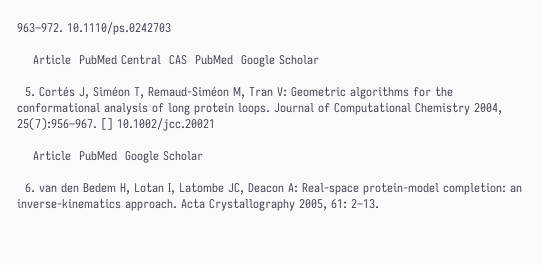963–972. 10.1110/ps.0242703

    Article  PubMed Central  CAS  PubMed  Google Scholar

  5. Cortés J, Siméon T, Remaud-Siméon M, Tran V: Geometric algorithms for the conformational analysis of long protein loops. Journal of Computational Chemistry 2004, 25(7):956–967. [] 10.1002/jcc.20021

    Article  PubMed  Google Scholar

  6. van den Bedem H, Lotan I, Latombe JC, Deacon A: Real-space protein-model completion: an inverse-kinematics approach. Acta Crystallography 2005, 61: 2–13.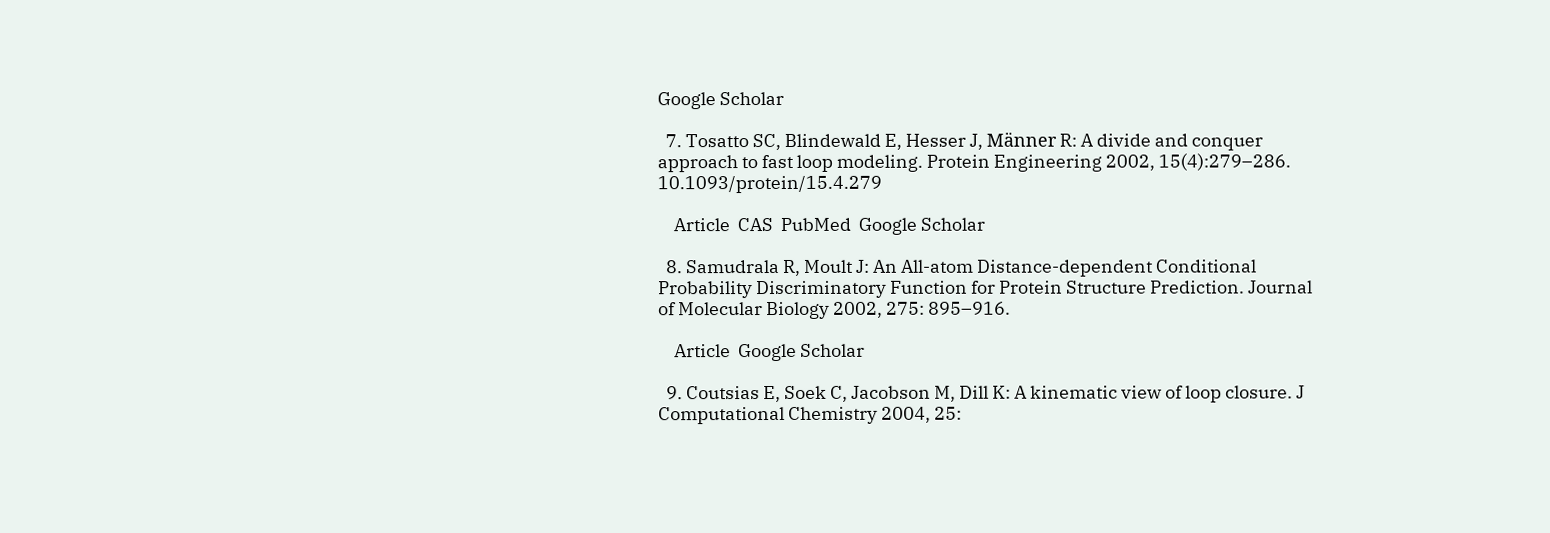Google Scholar

  7. Tosatto SC, Blindewald E, Hesser J, Männer R: A divide and conquer approach to fast loop modeling. Protein Engineering 2002, 15(4):279–286. 10.1093/protein/15.4.279

    Article  CAS  PubMed  Google Scholar

  8. Samudrala R, Moult J: An All-atom Distance-dependent Conditional Probability Discriminatory Function for Protein Structure Prediction. Journal of Molecular Biology 2002, 275: 895–916.

    Article  Google Scholar

  9. Coutsias E, Soek C, Jacobson M, Dill K: A kinematic view of loop closure. J Computational Chemistry 2004, 25: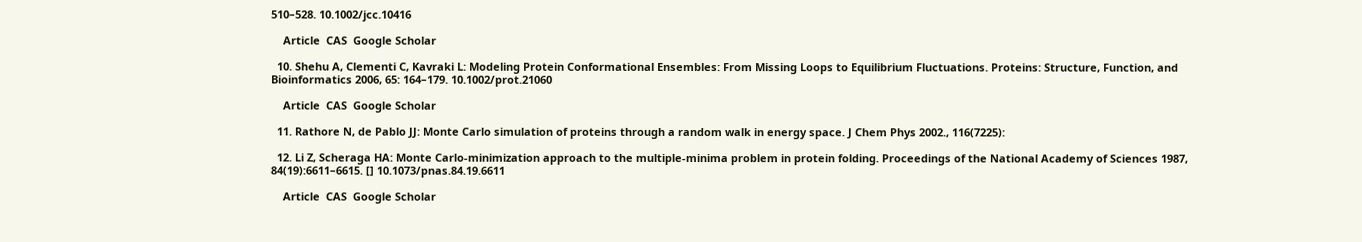510–528. 10.1002/jcc.10416

    Article  CAS  Google Scholar

  10. Shehu A, Clementi C, Kavraki L: Modeling Protein Conformational Ensembles: From Missing Loops to Equilibrium Fluctuations. Proteins: Structure, Function, and Bioinformatics 2006, 65: 164–179. 10.1002/prot.21060

    Article  CAS  Google Scholar

  11. Rathore N, de Pablo JJ: Monte Carlo simulation of proteins through a random walk in energy space. J Chem Phys 2002., 116(7225):

  12. Li Z, Scheraga HA: Monte Carlo-minimization approach to the multiple-minima problem in protein folding. Proceedings of the National Academy of Sciences 1987, 84(19):6611–6615. [] 10.1073/pnas.84.19.6611

    Article  CAS  Google Scholar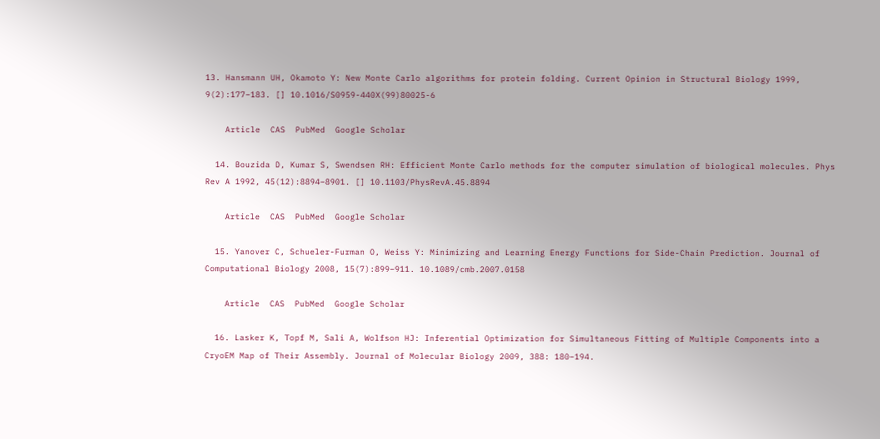13. Hansmann UH, Okamoto Y: New Monte Carlo algorithms for protein folding. Current Opinion in Structural Biology 1999, 9(2):177–183. [] 10.1016/S0959-440X(99)80025-6

    Article  CAS  PubMed  Google Scholar

  14. Bouzida D, Kumar S, Swendsen RH: Efficient Monte Carlo methods for the computer simulation of biological molecules. Phys Rev A 1992, 45(12):8894–8901. [] 10.1103/PhysRevA.45.8894

    Article  CAS  PubMed  Google Scholar

  15. Yanover C, Schueler-Furman O, Weiss Y: Minimizing and Learning Energy Functions for Side-Chain Prediction. Journal of Computational Biology 2008, 15(7):899–911. 10.1089/cmb.2007.0158

    Article  CAS  PubMed  Google Scholar

  16. Lasker K, Topf M, Sali A, Wolfson HJ: Inferential Optimization for Simultaneous Fitting of Multiple Components into a CryoEM Map of Their Assembly. Journal of Molecular Biology 2009, 388: 180–194.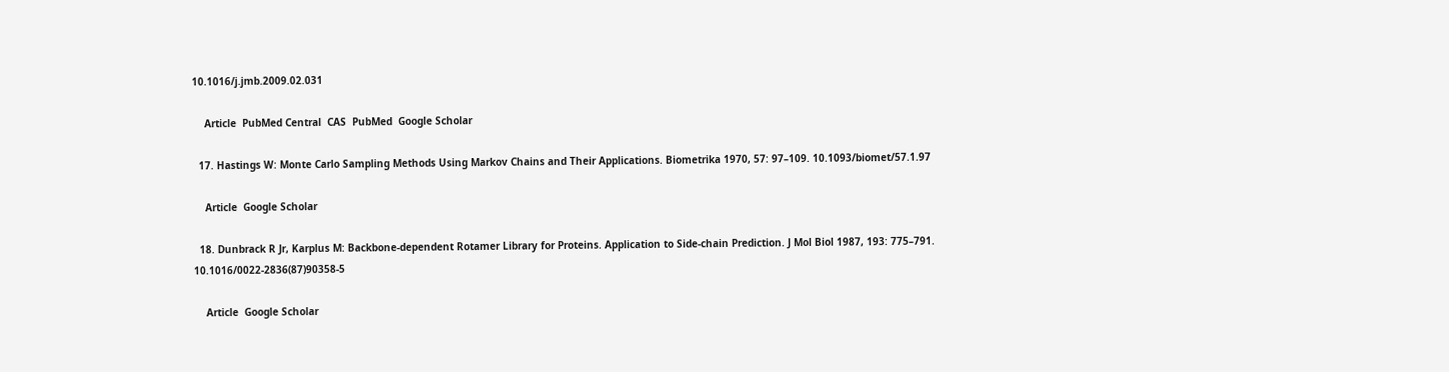10.1016/j.jmb.2009.02.031

    Article  PubMed Central  CAS  PubMed  Google Scholar

  17. Hastings W: Monte Carlo Sampling Methods Using Markov Chains and Their Applications. Biometrika 1970, 57: 97–109. 10.1093/biomet/57.1.97

    Article  Google Scholar

  18. Dunbrack R Jr, Karplus M: Backbone-dependent Rotamer Library for Proteins. Application to Side-chain Prediction. J Mol Biol 1987, 193: 775–791. 10.1016/0022-2836(87)90358-5

    Article  Google Scholar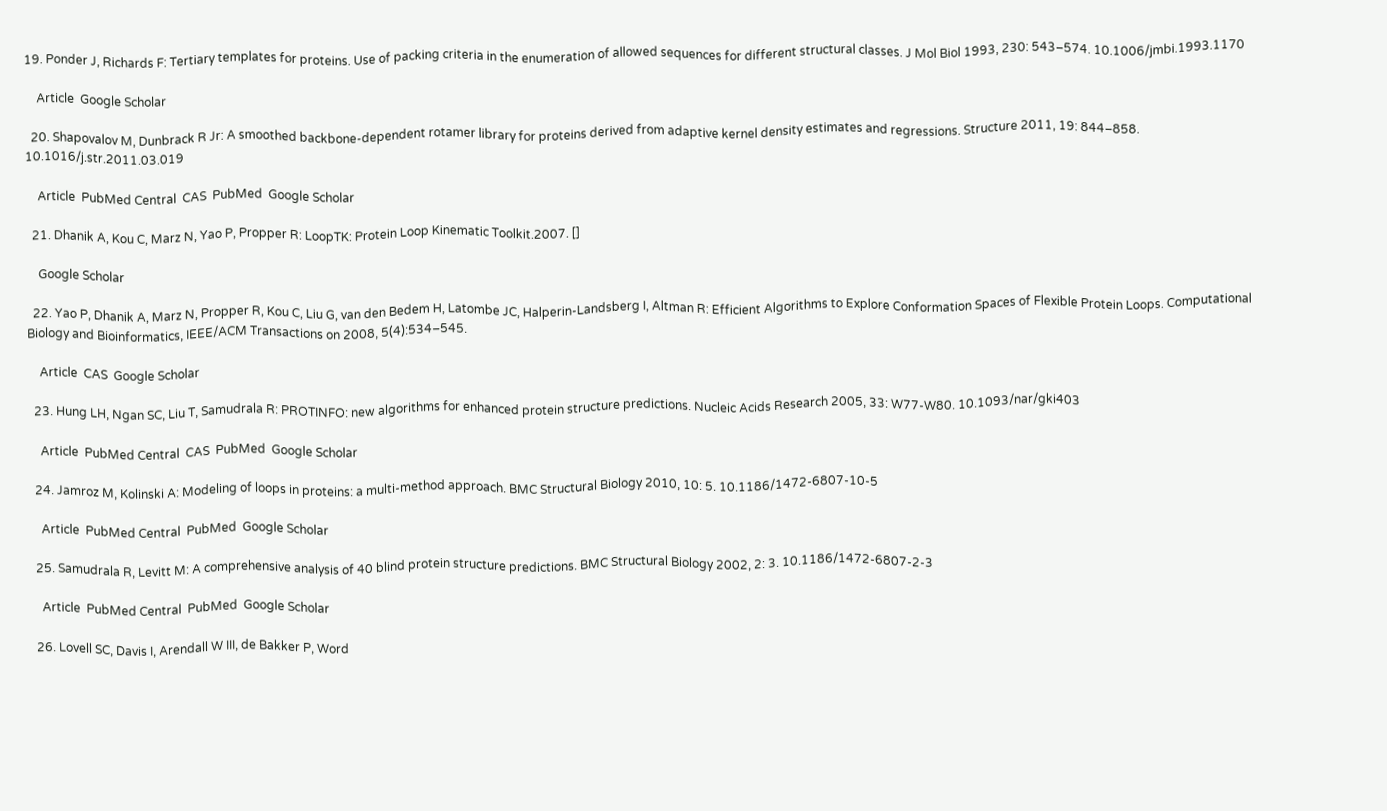19. Ponder J, Richards F: Tertiary templates for proteins. Use of packing criteria in the enumeration of allowed sequences for different structural classes. J Mol Biol 1993, 230: 543–574. 10.1006/jmbi.1993.1170

    Article  Google Scholar

  20. Shapovalov M, Dunbrack R Jr: A smoothed backbone-dependent rotamer library for proteins derived from adaptive kernel density estimates and regressions. Structure 2011, 19: 844–858. 10.1016/j.str.2011.03.019

    Article  PubMed Central  CAS  PubMed  Google Scholar

  21. Dhanik A, Kou C, Marz N, Yao P, Propper R: LoopTK: Protein Loop Kinematic Toolkit.2007. []

    Google Scholar

  22. Yao P, Dhanik A, Marz N, Propper R, Kou C, Liu G, van den Bedem H, Latombe JC, Halperin-Landsberg I, Altman R: Efficient Algorithms to Explore Conformation Spaces of Flexible Protein Loops. Computational Biology and Bioinformatics, IEEE/ACM Transactions on 2008, 5(4):534–545.

    Article  CAS  Google Scholar

  23. Hung LH, Ngan SC, Liu T, Samudrala R: PROTINFO: new algorithms for enhanced protein structure predictions. Nucleic Acids Research 2005, 33: W77-W80. 10.1093/nar/gki403

    Article  PubMed Central  CAS  PubMed  Google Scholar

  24. Jamroz M, Kolinski A: Modeling of loops in proteins: a multi-method approach. BMC Structural Biology 2010, 10: 5. 10.1186/1472-6807-10-5

    Article  PubMed Central  PubMed  Google Scholar

  25. Samudrala R, Levitt M: A comprehensive analysis of 40 blind protein structure predictions. BMC Structural Biology 2002, 2: 3. 10.1186/1472-6807-2-3

    Article  PubMed Central  PubMed  Google Scholar

  26. Lovell SC, Davis I, Arendall W III, de Bakker P, Word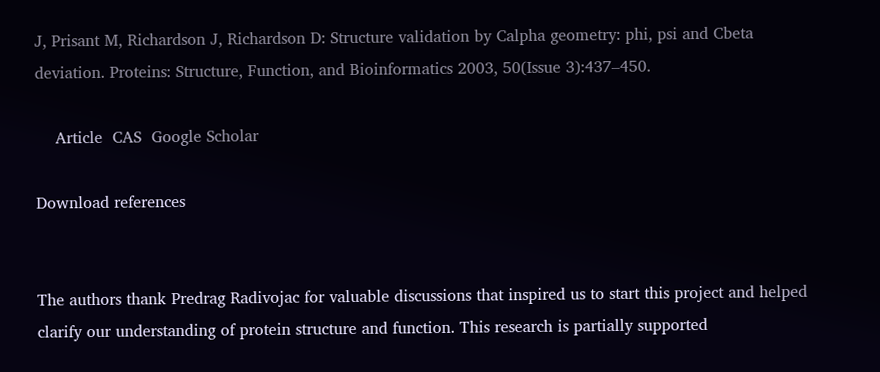J, Prisant M, Richardson J, Richardson D: Structure validation by Calpha geometry: phi, psi and Cbeta deviation. Proteins: Structure, Function, and Bioinformatics 2003, 50(Issue 3):437–450.

    Article  CAS  Google Scholar

Download references


The authors thank Predrag Radivojac for valuable discussions that inspired us to start this project and helped clarify our understanding of protein structure and function. This research is partially supported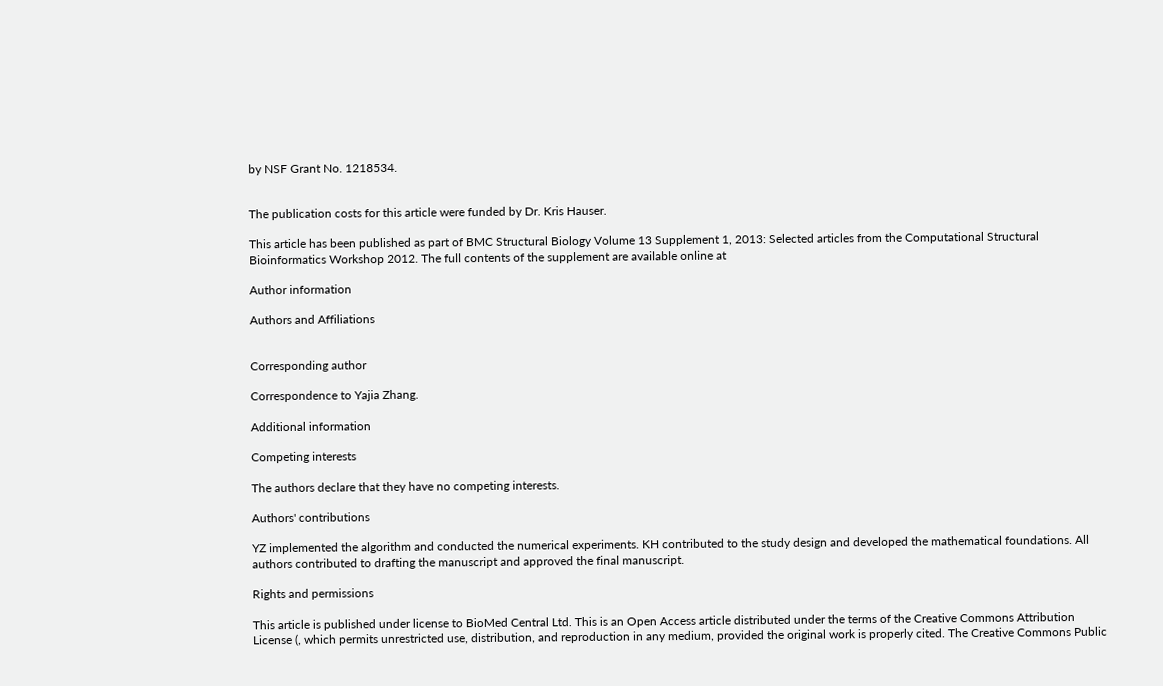by NSF Grant No. 1218534.


The publication costs for this article were funded by Dr. Kris Hauser.

This article has been published as part of BMC Structural Biology Volume 13 Supplement 1, 2013: Selected articles from the Computational Structural Bioinformatics Workshop 2012. The full contents of the supplement are available online at

Author information

Authors and Affiliations


Corresponding author

Correspondence to Yajia Zhang.

Additional information

Competing interests

The authors declare that they have no competing interests.

Authors' contributions

YZ implemented the algorithm and conducted the numerical experiments. KH contributed to the study design and developed the mathematical foundations. All authors contributed to drafting the manuscript and approved the final manuscript.

Rights and permissions

This article is published under license to BioMed Central Ltd. This is an Open Access article distributed under the terms of the Creative Commons Attribution License (, which permits unrestricted use, distribution, and reproduction in any medium, provided the original work is properly cited. The Creative Commons Public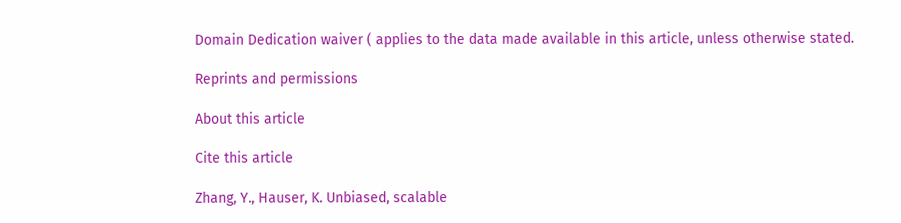Domain Dedication waiver ( applies to the data made available in this article, unless otherwise stated.

Reprints and permissions

About this article

Cite this article

Zhang, Y., Hauser, K. Unbiased, scalable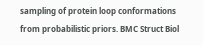sampling of protein loop conformations from probabilistic priors. BMC Struct Biol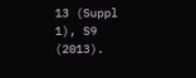13 (Suppl 1), S9 (2013).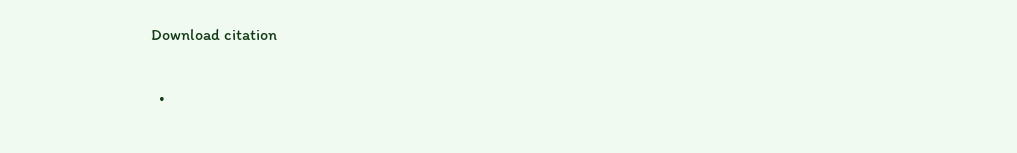Download citation

  •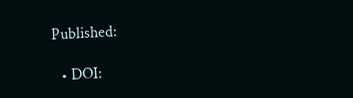Published:

  • DOI: